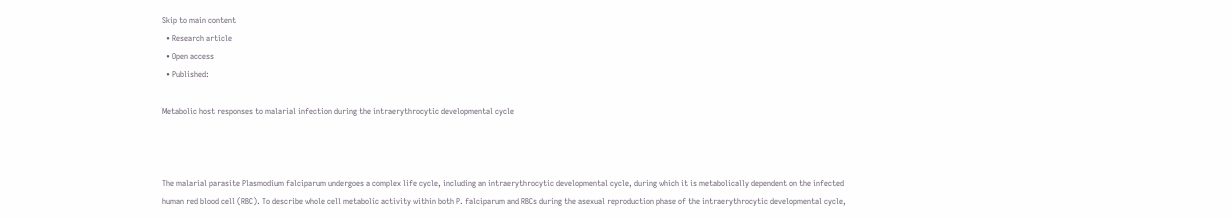Skip to main content
  • Research article
  • Open access
  • Published:

Metabolic host responses to malarial infection during the intraerythrocytic developmental cycle



The malarial parasite Plasmodium falciparum undergoes a complex life cycle, including an intraerythrocytic developmental cycle, during which it is metabolically dependent on the infected human red blood cell (RBC). To describe whole cell metabolic activity within both P. falciparum and RBCs during the asexual reproduction phase of the intraerythrocytic developmental cycle,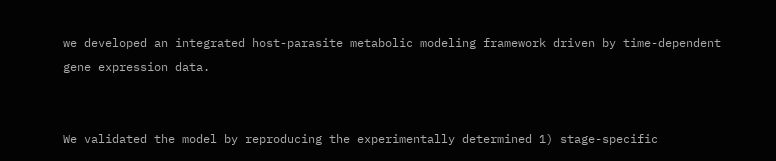we developed an integrated host-parasite metabolic modeling framework driven by time-dependent gene expression data.


We validated the model by reproducing the experimentally determined 1) stage-specific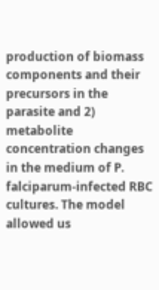production of biomass components and their precursors in the parasite and 2) metabolite concentration changes in the medium of P. falciparum-infected RBC cultures. The model allowed us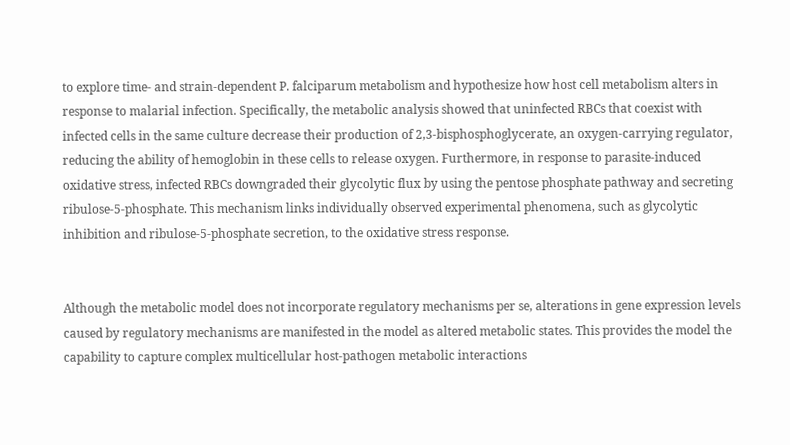to explore time- and strain-dependent P. falciparum metabolism and hypothesize how host cell metabolism alters in response to malarial infection. Specifically, the metabolic analysis showed that uninfected RBCs that coexist with infected cells in the same culture decrease their production of 2,3-bisphosphoglycerate, an oxygen-carrying regulator, reducing the ability of hemoglobin in these cells to release oxygen. Furthermore, in response to parasite-induced oxidative stress, infected RBCs downgraded their glycolytic flux by using the pentose phosphate pathway and secreting ribulose-5-phosphate. This mechanism links individually observed experimental phenomena, such as glycolytic inhibition and ribulose-5-phosphate secretion, to the oxidative stress response.


Although the metabolic model does not incorporate regulatory mechanisms per se, alterations in gene expression levels caused by regulatory mechanisms are manifested in the model as altered metabolic states. This provides the model the capability to capture complex multicellular host-pathogen metabolic interactions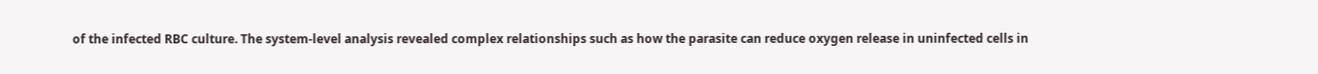of the infected RBC culture. The system-level analysis revealed complex relationships such as how the parasite can reduce oxygen release in uninfected cells in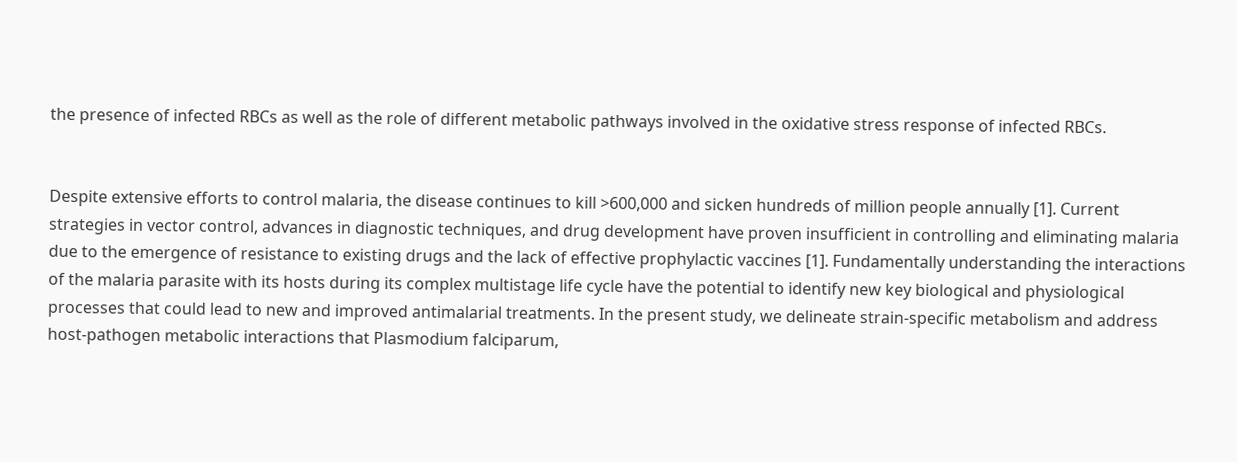the presence of infected RBCs as well as the role of different metabolic pathways involved in the oxidative stress response of infected RBCs.


Despite extensive efforts to control malaria, the disease continues to kill >600,000 and sicken hundreds of million people annually [1]. Current strategies in vector control, advances in diagnostic techniques, and drug development have proven insufficient in controlling and eliminating malaria due to the emergence of resistance to existing drugs and the lack of effective prophylactic vaccines [1]. Fundamentally understanding the interactions of the malaria parasite with its hosts during its complex multistage life cycle have the potential to identify new key biological and physiological processes that could lead to new and improved antimalarial treatments. In the present study, we delineate strain-specific metabolism and address host-pathogen metabolic interactions that Plasmodium falciparum,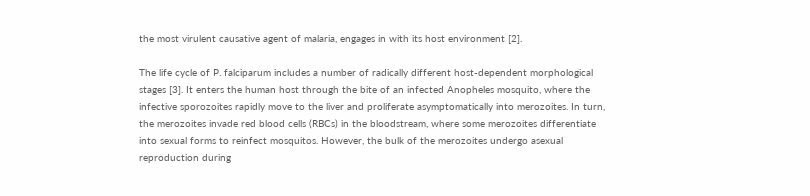the most virulent causative agent of malaria, engages in with its host environment [2].

The life cycle of P. falciparum includes a number of radically different host-dependent morphological stages [3]. It enters the human host through the bite of an infected Anopheles mosquito, where the infective sporozoites rapidly move to the liver and proliferate asymptomatically into merozoites. In turn, the merozoites invade red blood cells (RBCs) in the bloodstream, where some merozoites differentiate into sexual forms to reinfect mosquitos. However, the bulk of the merozoites undergo asexual reproduction during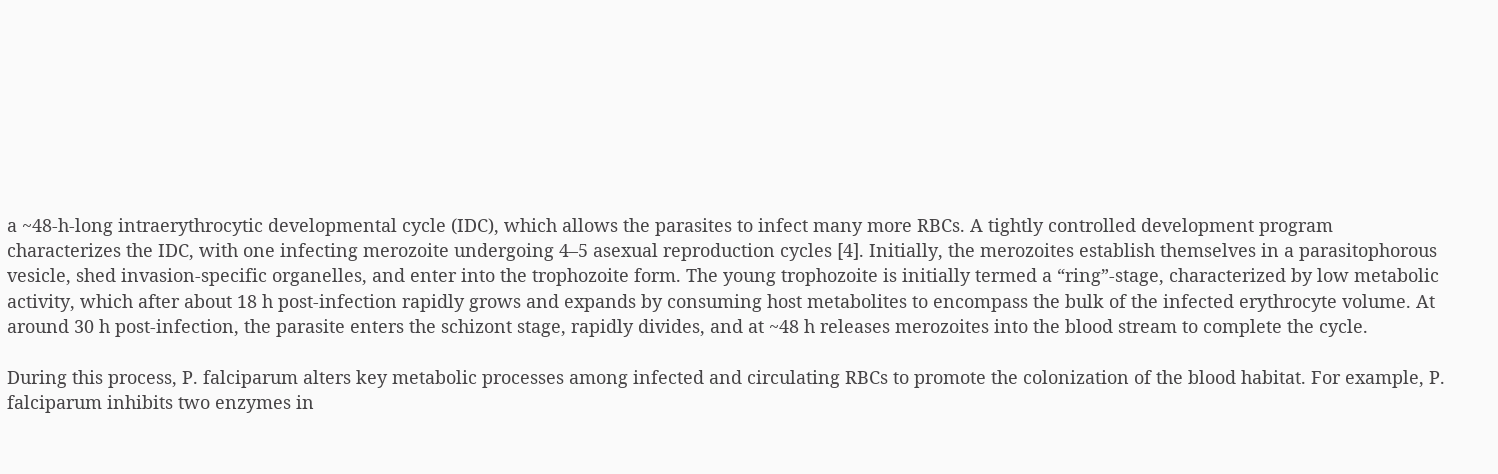a ~48-h-long intraerythrocytic developmental cycle (IDC), which allows the parasites to infect many more RBCs. A tightly controlled development program characterizes the IDC, with one infecting merozoite undergoing 4–5 asexual reproduction cycles [4]. Initially, the merozoites establish themselves in a parasitophorous vesicle, shed invasion-specific organelles, and enter into the trophozoite form. The young trophozoite is initially termed a “ring”-stage, characterized by low metabolic activity, which after about 18 h post-infection rapidly grows and expands by consuming host metabolites to encompass the bulk of the infected erythrocyte volume. At around 30 h post-infection, the parasite enters the schizont stage, rapidly divides, and at ~48 h releases merozoites into the blood stream to complete the cycle.

During this process, P. falciparum alters key metabolic processes among infected and circulating RBCs to promote the colonization of the blood habitat. For example, P. falciparum inhibits two enzymes in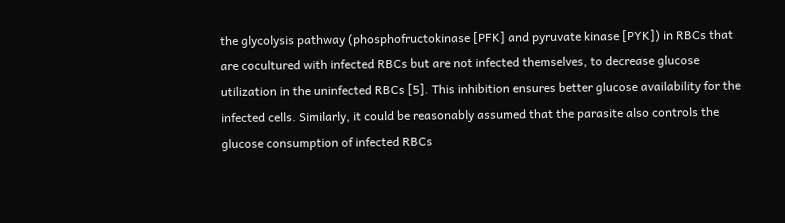the glycolysis pathway (phosphofructokinase [PFK] and pyruvate kinase [PYK]) in RBCs that are cocultured with infected RBCs but are not infected themselves, to decrease glucose utilization in the uninfected RBCs [5]. This inhibition ensures better glucose availability for the infected cells. Similarly, it could be reasonably assumed that the parasite also controls the glucose consumption of infected RBCs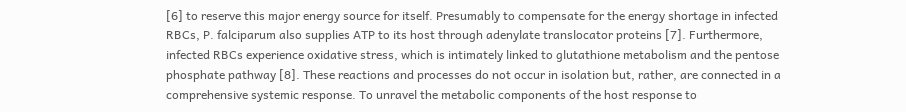[6] to reserve this major energy source for itself. Presumably to compensate for the energy shortage in infected RBCs, P. falciparum also supplies ATP to its host through adenylate translocator proteins [7]. Furthermore, infected RBCs experience oxidative stress, which is intimately linked to glutathione metabolism and the pentose phosphate pathway [8]. These reactions and processes do not occur in isolation but, rather, are connected in a comprehensive systemic response. To unravel the metabolic components of the host response to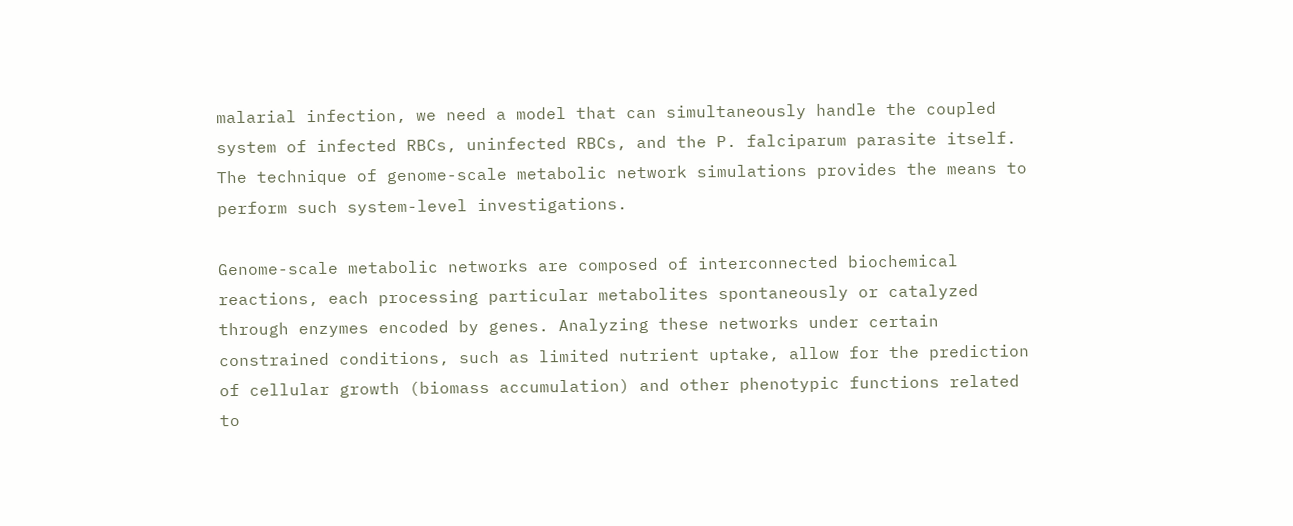malarial infection, we need a model that can simultaneously handle the coupled system of infected RBCs, uninfected RBCs, and the P. falciparum parasite itself. The technique of genome-scale metabolic network simulations provides the means to perform such system-level investigations.

Genome-scale metabolic networks are composed of interconnected biochemical reactions, each processing particular metabolites spontaneously or catalyzed through enzymes encoded by genes. Analyzing these networks under certain constrained conditions, such as limited nutrient uptake, allow for the prediction of cellular growth (biomass accumulation) and other phenotypic functions related to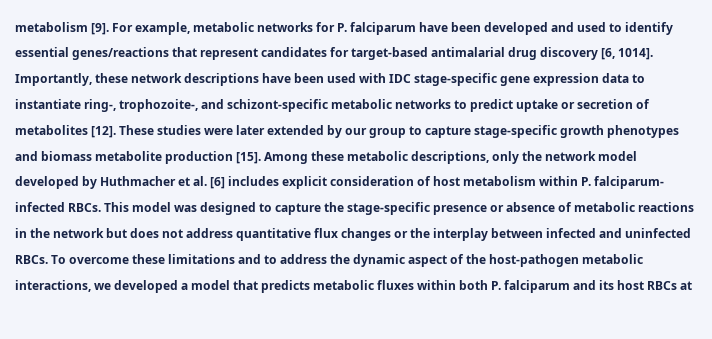metabolism [9]. For example, metabolic networks for P. falciparum have been developed and used to identify essential genes/reactions that represent candidates for target-based antimalarial drug discovery [6, 1014]. Importantly, these network descriptions have been used with IDC stage-specific gene expression data to instantiate ring-, trophozoite-, and schizont-specific metabolic networks to predict uptake or secretion of metabolites [12]. These studies were later extended by our group to capture stage-specific growth phenotypes and biomass metabolite production [15]. Among these metabolic descriptions, only the network model developed by Huthmacher et al. [6] includes explicit consideration of host metabolism within P. falciparum-infected RBCs. This model was designed to capture the stage-specific presence or absence of metabolic reactions in the network but does not address quantitative flux changes or the interplay between infected and uninfected RBCs. To overcome these limitations and to address the dynamic aspect of the host-pathogen metabolic interactions, we developed a model that predicts metabolic fluxes within both P. falciparum and its host RBCs at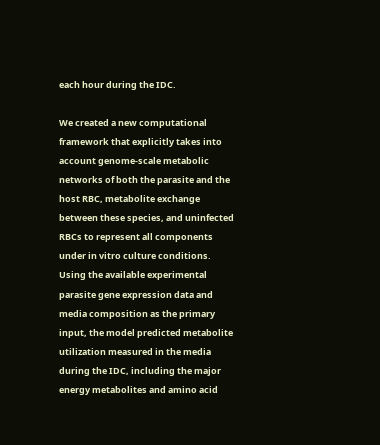each hour during the IDC.

We created a new computational framework that explicitly takes into account genome-scale metabolic networks of both the parasite and the host RBC, metabolite exchange between these species, and uninfected RBCs to represent all components under in vitro culture conditions. Using the available experimental parasite gene expression data and media composition as the primary input, the model predicted metabolite utilization measured in the media during the IDC, including the major energy metabolites and amino acid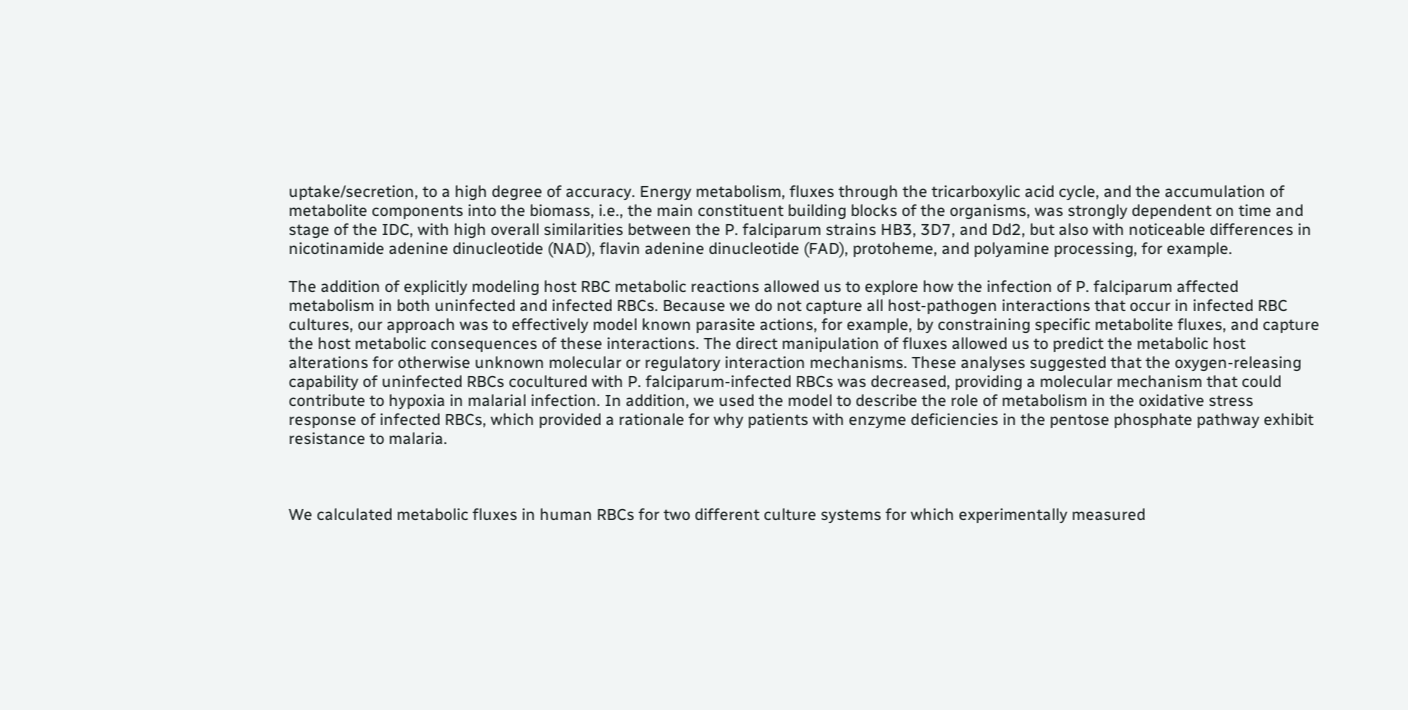uptake/secretion, to a high degree of accuracy. Energy metabolism, fluxes through the tricarboxylic acid cycle, and the accumulation of metabolite components into the biomass, i.e., the main constituent building blocks of the organisms, was strongly dependent on time and stage of the IDC, with high overall similarities between the P. falciparum strains HB3, 3D7, and Dd2, but also with noticeable differences in nicotinamide adenine dinucleotide (NAD), flavin adenine dinucleotide (FAD), protoheme, and polyamine processing, for example.

The addition of explicitly modeling host RBC metabolic reactions allowed us to explore how the infection of P. falciparum affected metabolism in both uninfected and infected RBCs. Because we do not capture all host-pathogen interactions that occur in infected RBC cultures, our approach was to effectively model known parasite actions, for example, by constraining specific metabolite fluxes, and capture the host metabolic consequences of these interactions. The direct manipulation of fluxes allowed us to predict the metabolic host alterations for otherwise unknown molecular or regulatory interaction mechanisms. These analyses suggested that the oxygen-releasing capability of uninfected RBCs cocultured with P. falciparum-infected RBCs was decreased, providing a molecular mechanism that could contribute to hypoxia in malarial infection. In addition, we used the model to describe the role of metabolism in the oxidative stress response of infected RBCs, which provided a rationale for why patients with enzyme deficiencies in the pentose phosphate pathway exhibit resistance to malaria.



We calculated metabolic fluxes in human RBCs for two different culture systems for which experimentally measured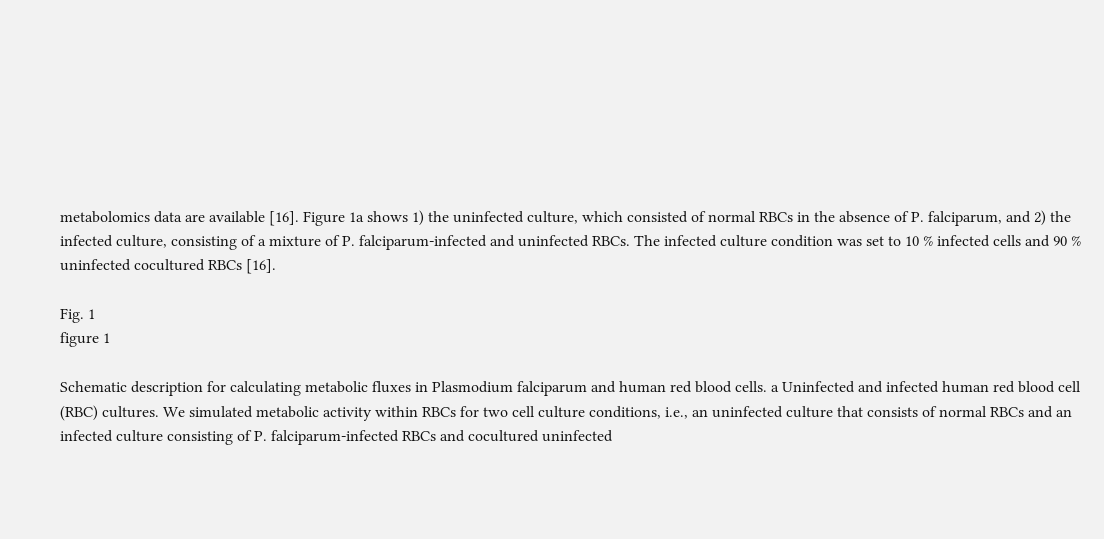metabolomics data are available [16]. Figure 1a shows 1) the uninfected culture, which consisted of normal RBCs in the absence of P. falciparum, and 2) the infected culture, consisting of a mixture of P. falciparum-infected and uninfected RBCs. The infected culture condition was set to 10 % infected cells and 90 % uninfected cocultured RBCs [16].

Fig. 1
figure 1

Schematic description for calculating metabolic fluxes in Plasmodium falciparum and human red blood cells. a Uninfected and infected human red blood cell (RBC) cultures. We simulated metabolic activity within RBCs for two cell culture conditions, i.e., an uninfected culture that consists of normal RBCs and an infected culture consisting of P. falciparum-infected RBCs and cocultured uninfected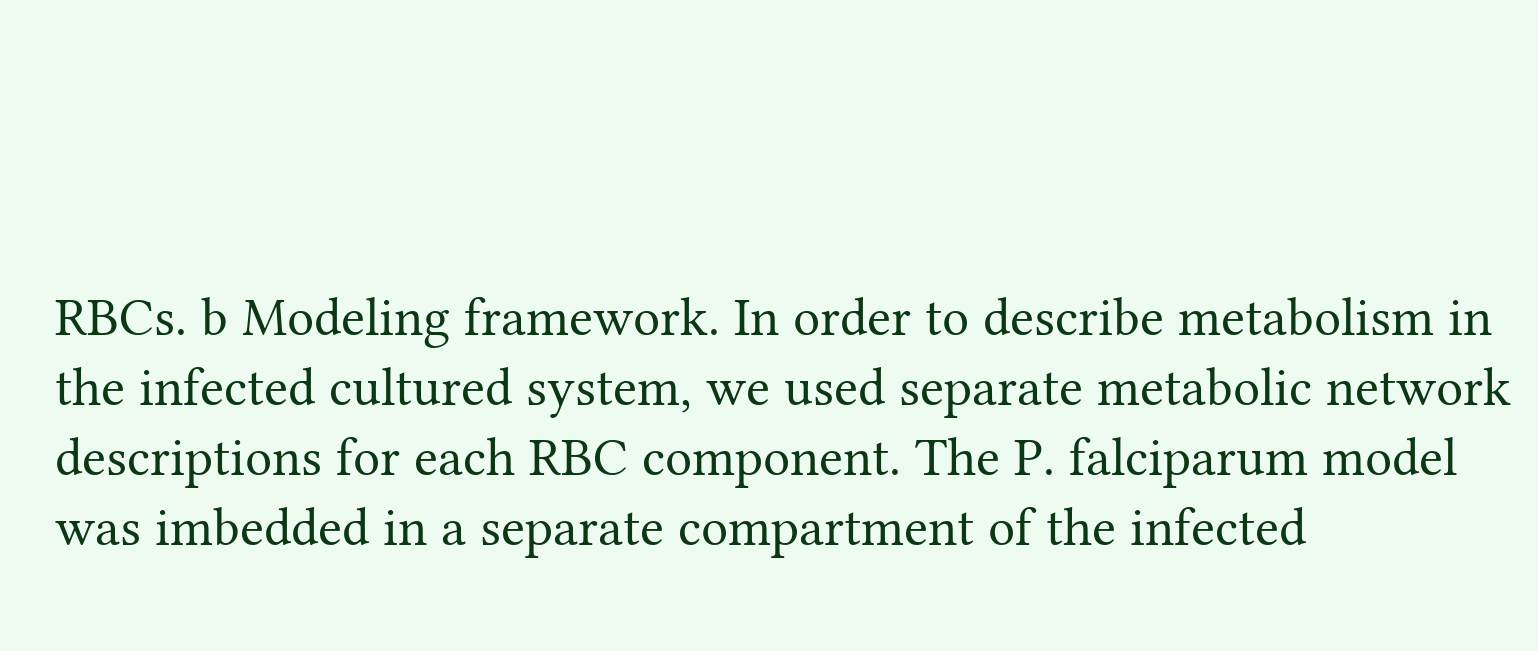RBCs. b Modeling framework. In order to describe metabolism in the infected cultured system, we used separate metabolic network descriptions for each RBC component. The P. falciparum model was imbedded in a separate compartment of the infected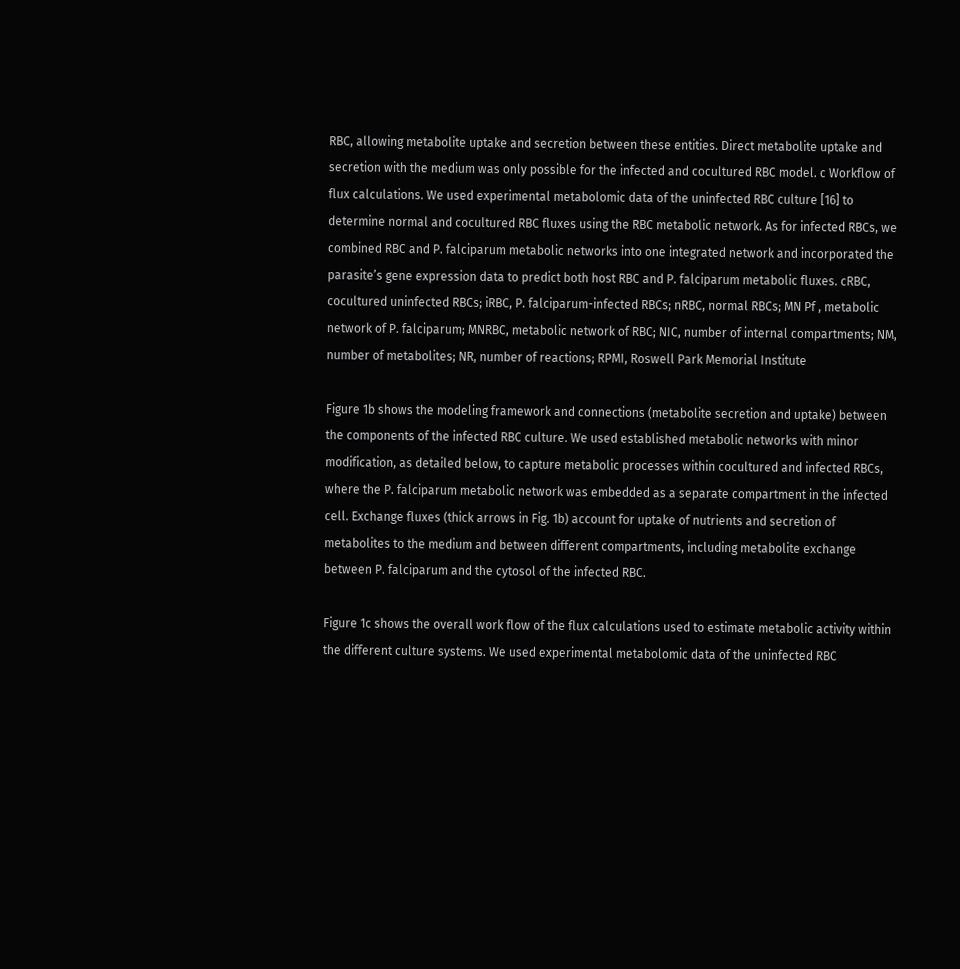RBC, allowing metabolite uptake and secretion between these entities. Direct metabolite uptake and secretion with the medium was only possible for the infected and cocultured RBC model. c Workflow of flux calculations. We used experimental metabolomic data of the uninfected RBC culture [16] to determine normal and cocultured RBC fluxes using the RBC metabolic network. As for infected RBCs, we combined RBC and P. falciparum metabolic networks into one integrated network and incorporated the parasite’s gene expression data to predict both host RBC and P. falciparum metabolic fluxes. cRBC, cocultured uninfected RBCs; iRBC, P. falciparum-infected RBCs; nRBC, normal RBCs; MN Pf , metabolic network of P. falciparum; MNRBC, metabolic network of RBC; NIC, number of internal compartments; NM, number of metabolites; NR, number of reactions; RPMI, Roswell Park Memorial Institute

Figure 1b shows the modeling framework and connections (metabolite secretion and uptake) between the components of the infected RBC culture. We used established metabolic networks with minor modification, as detailed below, to capture metabolic processes within cocultured and infected RBCs, where the P. falciparum metabolic network was embedded as a separate compartment in the infected cell. Exchange fluxes (thick arrows in Fig. 1b) account for uptake of nutrients and secretion of metabolites to the medium and between different compartments, including metabolite exchange between P. falciparum and the cytosol of the infected RBC.

Figure 1c shows the overall work flow of the flux calculations used to estimate metabolic activity within the different culture systems. We used experimental metabolomic data of the uninfected RBC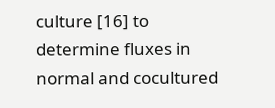culture [16] to determine fluxes in normal and cocultured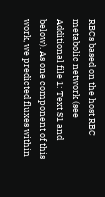RBCs based on the host RBC metabolic network (see Additional file 1: Text S1 and below). As one component of this work, we predicted fluxes within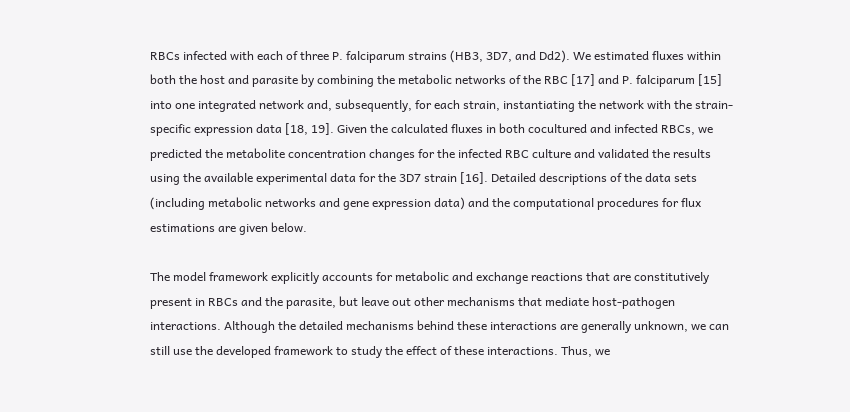RBCs infected with each of three P. falciparum strains (HB3, 3D7, and Dd2). We estimated fluxes within both the host and parasite by combining the metabolic networks of the RBC [17] and P. falciparum [15] into one integrated network and, subsequently, for each strain, instantiating the network with the strain-specific expression data [18, 19]. Given the calculated fluxes in both cocultured and infected RBCs, we predicted the metabolite concentration changes for the infected RBC culture and validated the results using the available experimental data for the 3D7 strain [16]. Detailed descriptions of the data sets (including metabolic networks and gene expression data) and the computational procedures for flux estimations are given below.

The model framework explicitly accounts for metabolic and exchange reactions that are constitutively present in RBCs and the parasite, but leave out other mechanisms that mediate host-pathogen interactions. Although the detailed mechanisms behind these interactions are generally unknown, we can still use the developed framework to study the effect of these interactions. Thus, we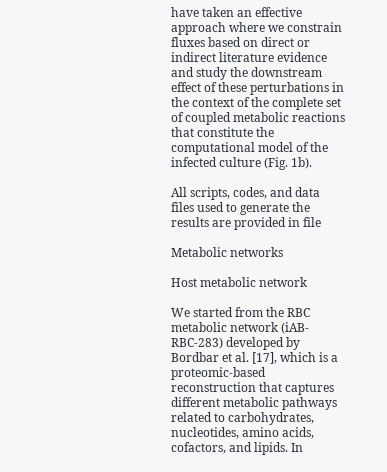have taken an effective approach where we constrain fluxes based on direct or indirect literature evidence and study the downstream effect of these perturbations in the context of the complete set of coupled metabolic reactions that constitute the computational model of the infected culture (Fig. 1b).

All scripts, codes, and data files used to generate the results are provided in file

Metabolic networks

Host metabolic network

We started from the RBC metabolic network (iAB-RBC-283) developed by Bordbar et al. [17], which is a proteomic-based reconstruction that captures different metabolic pathways related to carbohydrates, nucleotides, amino acids, cofactors, and lipids. In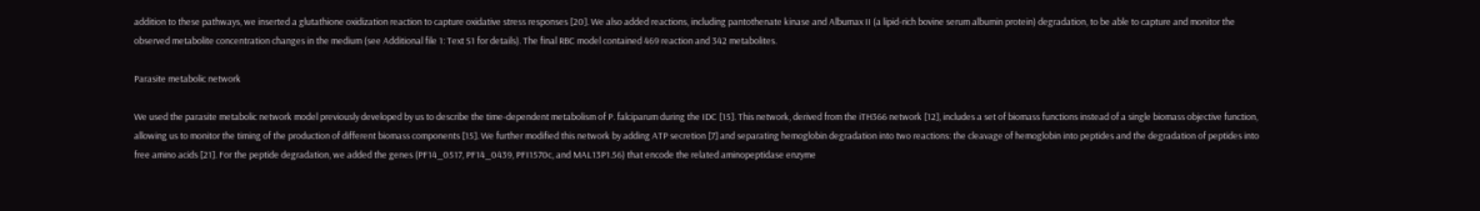addition to these pathways, we inserted a glutathione oxidization reaction to capture oxidative stress responses [20]. We also added reactions, including pantothenate kinase and Albumax II (a lipid-rich bovine serum albumin protein) degradation, to be able to capture and monitor the observed metabolite concentration changes in the medium (see Additional file 1: Text S1 for details). The final RBC model contained 469 reaction and 342 metabolites.

Parasite metabolic network

We used the parasite metabolic network model previously developed by us to describe the time-dependent metabolism of P. falciparum during the IDC [15]. This network, derived from the iTH366 network [12], includes a set of biomass functions instead of a single biomass objective function, allowing us to monitor the timing of the production of different biomass components [15]. We further modified this network by adding ATP secretion [7] and separating hemoglobin degradation into two reactions: the cleavage of hemoglobin into peptides and the degradation of peptides into free amino acids [21]. For the peptide degradation, we added the genes (PF14_0517, PF14_0439, PFI1570c, and MAL13P1.56) that encode the related aminopeptidase enzyme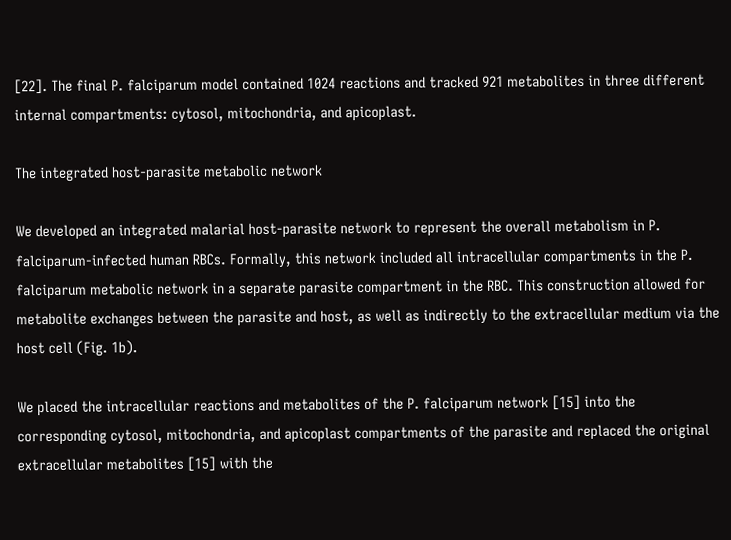[22]. The final P. falciparum model contained 1024 reactions and tracked 921 metabolites in three different internal compartments: cytosol, mitochondria, and apicoplast.

The integrated host-parasite metabolic network

We developed an integrated malarial host-parasite network to represent the overall metabolism in P. falciparum-infected human RBCs. Formally, this network included all intracellular compartments in the P. falciparum metabolic network in a separate parasite compartment in the RBC. This construction allowed for metabolite exchanges between the parasite and host, as well as indirectly to the extracellular medium via the host cell (Fig. 1b).

We placed the intracellular reactions and metabolites of the P. falciparum network [15] into the corresponding cytosol, mitochondria, and apicoplast compartments of the parasite and replaced the original extracellular metabolites [15] with the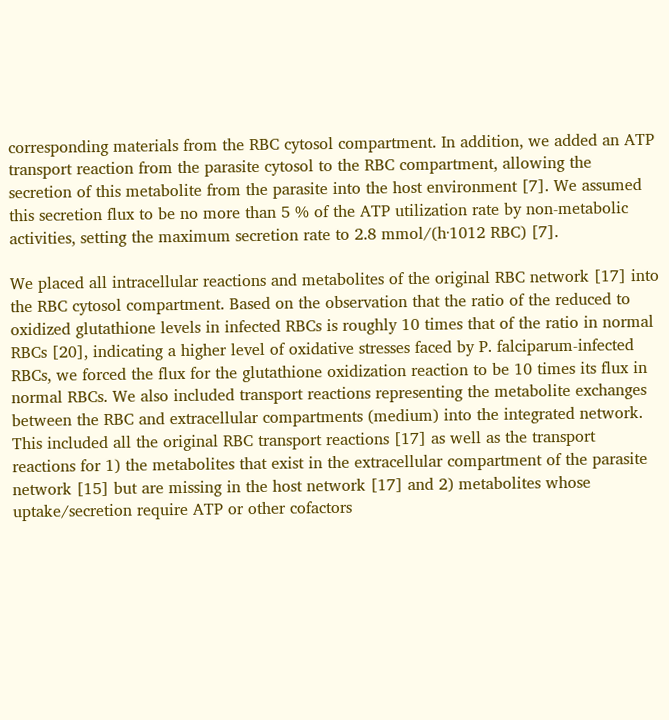corresponding materials from the RBC cytosol compartment. In addition, we added an ATP transport reaction from the parasite cytosol to the RBC compartment, allowing the secretion of this metabolite from the parasite into the host environment [7]. We assumed this secretion flux to be no more than 5 % of the ATP utilization rate by non-metabolic activities, setting the maximum secretion rate to 2.8 mmol/(h∙1012 RBC) [7].

We placed all intracellular reactions and metabolites of the original RBC network [17] into the RBC cytosol compartment. Based on the observation that the ratio of the reduced to oxidized glutathione levels in infected RBCs is roughly 10 times that of the ratio in normal RBCs [20], indicating a higher level of oxidative stresses faced by P. falciparum-infected RBCs, we forced the flux for the glutathione oxidization reaction to be 10 times its flux in normal RBCs. We also included transport reactions representing the metabolite exchanges between the RBC and extracellular compartments (medium) into the integrated network. This included all the original RBC transport reactions [17] as well as the transport reactions for 1) the metabolites that exist in the extracellular compartment of the parasite network [15] but are missing in the host network [17] and 2) metabolites whose uptake/secretion require ATP or other cofactors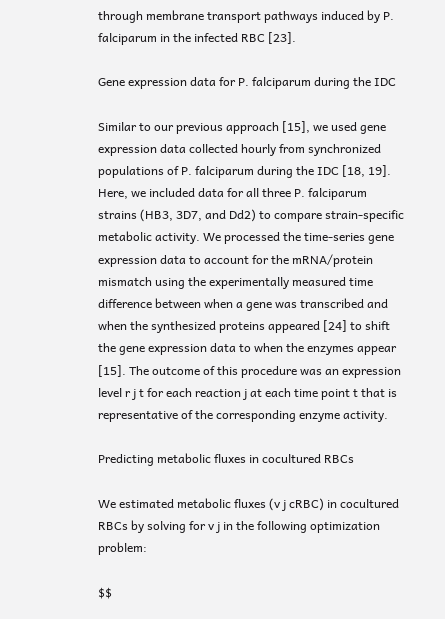through membrane transport pathways induced by P. falciparum in the infected RBC [23].

Gene expression data for P. falciparum during the IDC

Similar to our previous approach [15], we used gene expression data collected hourly from synchronized populations of P. falciparum during the IDC [18, 19]. Here, we included data for all three P. falciparum strains (HB3, 3D7, and Dd2) to compare strain-specific metabolic activity. We processed the time-series gene expression data to account for the mRNA/protein mismatch using the experimentally measured time difference between when a gene was transcribed and when the synthesized proteins appeared [24] to shift the gene expression data to when the enzymes appear [15]. The outcome of this procedure was an expression level r j t for each reaction j at each time point t that is representative of the corresponding enzyme activity.

Predicting metabolic fluxes in cocultured RBCs

We estimated metabolic fluxes (v j cRBC) in cocultured RBCs by solving for v j in the following optimization problem:

$$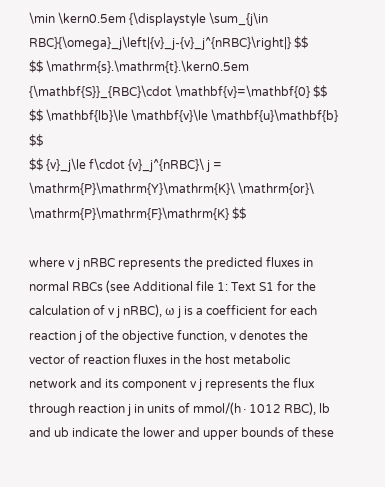\min \kern0.5em {\displaystyle \sum_{j\in RBC}{\omega}_j\left|{v}_j-{v}_j^{nRBC}\right|} $$
$$ \mathrm{s}.\mathrm{t}.\kern0.5em {\mathbf{S}}_{RBC}\cdot \mathbf{v}=\mathbf{0} $$
$$ \mathbf{lb}\le \mathbf{v}\le \mathbf{u}\mathbf{b} $$
$$ {v}_j\le f\cdot {v}_j^{nRBC}\ j = \mathrm{P}\mathrm{Y}\mathrm{K}\ \mathrm{or}\ \mathrm{P}\mathrm{F}\mathrm{K} $$

where v j nRBC represents the predicted fluxes in normal RBCs (see Additional file 1: Text S1 for the calculation of v j nRBC), ω j is a coefficient for each reaction j of the objective function, v denotes the vector of reaction fluxes in the host metabolic network and its component v j represents the flux through reaction j in units of mmol/(h∙1012 RBC), lb and ub indicate the lower and upper bounds of these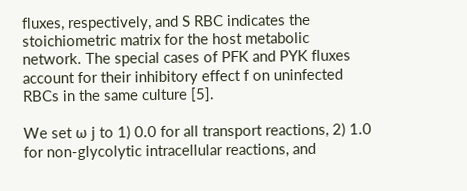fluxes, respectively, and S RBC indicates the stoichiometric matrix for the host metabolic network. The special cases of PFK and PYK fluxes account for their inhibitory effect f on uninfected RBCs in the same culture [5].

We set ω j to 1) 0.0 for all transport reactions, 2) 1.0 for non-glycolytic intracellular reactions, and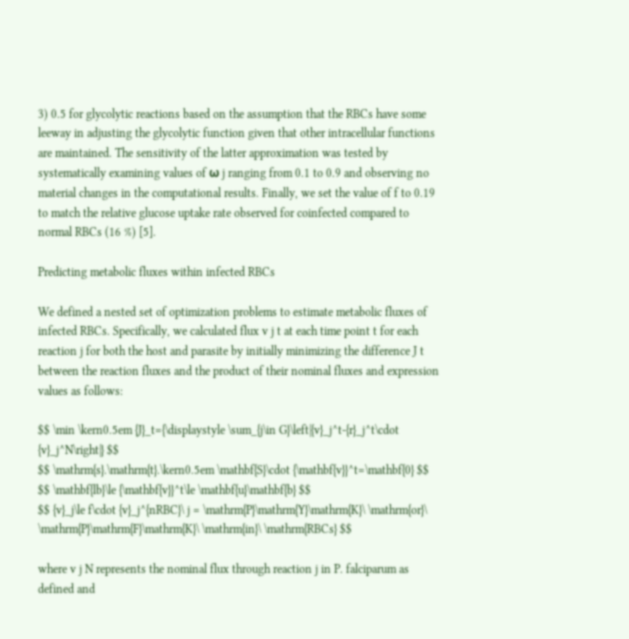3) 0.5 for glycolytic reactions based on the assumption that the RBCs have some leeway in adjusting the glycolytic function given that other intracellular functions are maintained. The sensitivity of the latter approximation was tested by systematically examining values of ω j ranging from 0.1 to 0.9 and observing no material changes in the computational results. Finally, we set the value of f to 0.19 to match the relative glucose uptake rate observed for coinfected compared to normal RBCs (16 %) [5].

Predicting metabolic fluxes within infected RBCs

We defined a nested set of optimization problems to estimate metabolic fluxes of infected RBCs. Specifically, we calculated flux v j t at each time point t for each reaction j for both the host and parasite by initially minimizing the difference J t between the reaction fluxes and the product of their nominal fluxes and expression values as follows:

$$ \min \kern0.5em {J}_t={\displaystyle \sum_{j\in G}\left|{v}_j^t-{r}_j^t\cdot {v}_j^N\right|} $$
$$ \mathrm{s}.\mathrm{t}.\kern0.5em \mathbf{S}\cdot {\mathbf{v}}^t=\mathbf{0} $$
$$ \mathbf{lb}\le {\mathbf{v}}^t\le \mathbf{u}\mathbf{b} $$
$$ {v}_j\le f\cdot {v}_j^{nRBC}\ j = \mathrm{P}\mathrm{Y}\mathrm{K}\ \mathrm{or}\ \mathrm{P}\mathrm{F}\mathrm{K}\ \mathrm{in}\ \mathrm{RBCs} $$

where v j N represents the nominal flux through reaction j in P. falciparum as defined and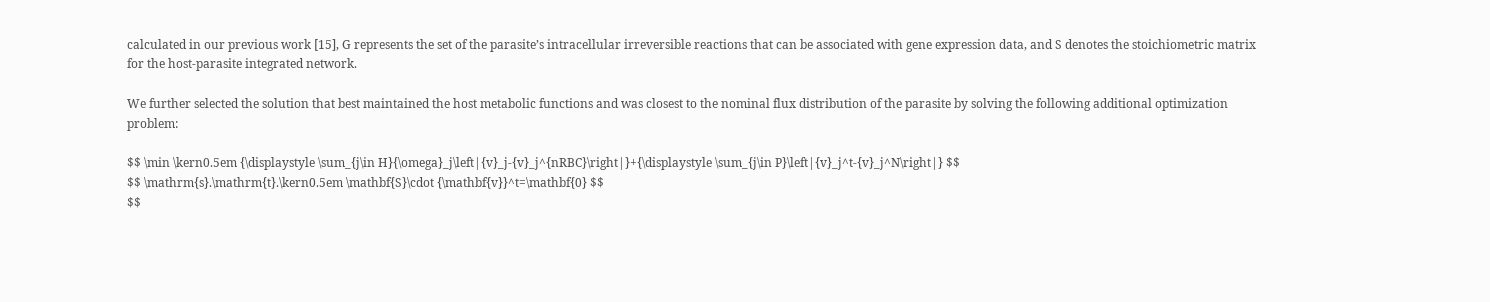calculated in our previous work [15], G represents the set of the parasite’s intracellular irreversible reactions that can be associated with gene expression data, and S denotes the stoichiometric matrix for the host-parasite integrated network.

We further selected the solution that best maintained the host metabolic functions and was closest to the nominal flux distribution of the parasite by solving the following additional optimization problem:

$$ \min \kern0.5em {\displaystyle \sum_{j\in H}{\omega}_j\left|{v}_j-{v}_j^{nRBC}\right|}+{\displaystyle \sum_{j\in P}\left|{v}_j^t-{v}_j^N\right|} $$
$$ \mathrm{s}.\mathrm{t}.\kern0.5em \mathbf{S}\cdot {\mathbf{v}}^t=\mathbf{0} $$
$$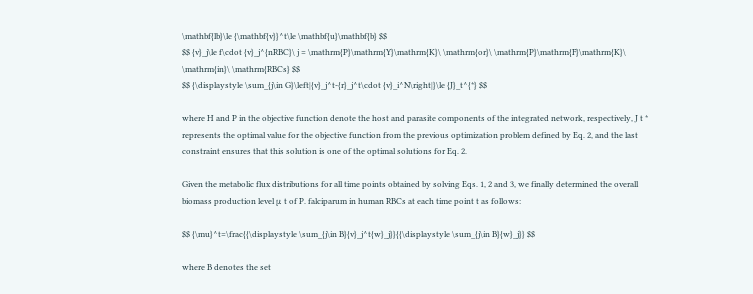\mathbf{lb}\le {\mathbf{v}}^t\le \mathbf{u}\mathbf{b} $$
$$ {v}_j\le f\cdot {v}_j^{nRBC}\ j = \mathrm{P}\mathrm{Y}\mathrm{K}\ \mathrm{or}\ \mathrm{P}\mathrm{F}\mathrm{K}\ \mathrm{in}\ \mathrm{RBCs} $$
$$ {\displaystyle \sum_{j\in G}\left|{v}_j^t-{r}_j^t\cdot {v}_i^N\right|}\le {J}_t^{*} $$

where H and P in the objective function denote the host and parasite components of the integrated network, respectively, J t * represents the optimal value for the objective function from the previous optimization problem defined by Eq. 2, and the last constraint ensures that this solution is one of the optimal solutions for Eq. 2.

Given the metabolic flux distributions for all time points obtained by solving Eqs. 1, 2 and 3, we finally determined the overall biomass production level μ t of P. falciparum in human RBCs at each time point t as follows:

$$ {\mu}^t=\frac{{\displaystyle \sum_{j\in B}{v}_j^t{w}_j}}{{\displaystyle \sum_{j\in B}{w}_j}} $$

where B denotes the set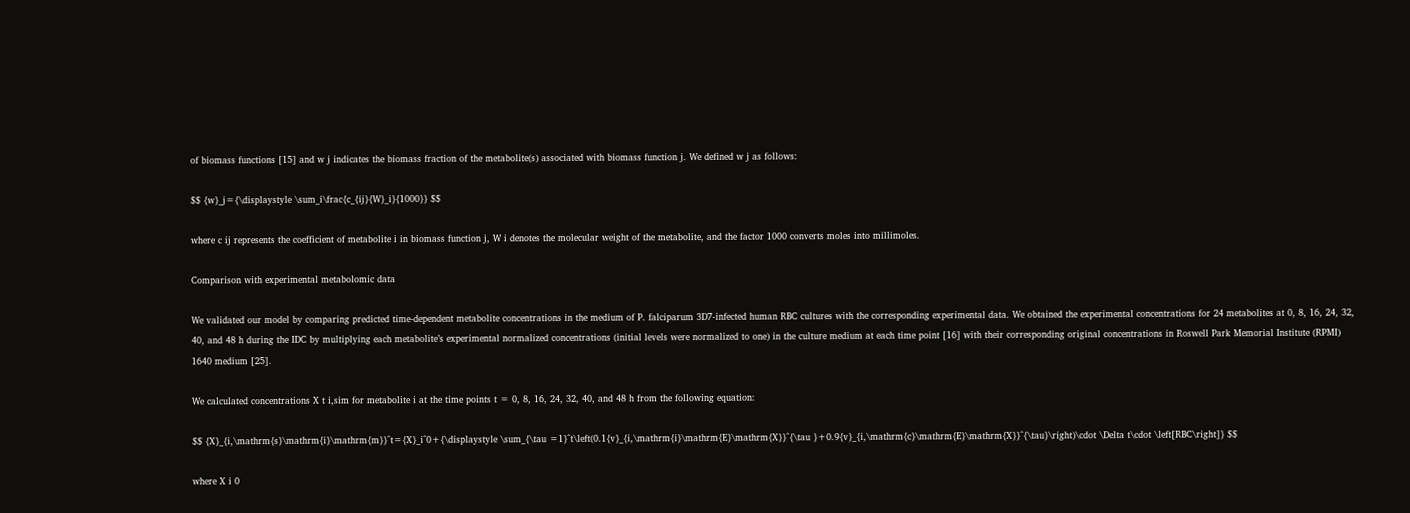of biomass functions [15] and w j indicates the biomass fraction of the metabolite(s) associated with biomass function j. We defined w j as follows:

$$ {w}_j={\displaystyle \sum_i\frac{c_{ij}{W}_i}{1000}} $$

where c ij represents the coefficient of metabolite i in biomass function j, W i denotes the molecular weight of the metabolite, and the factor 1000 converts moles into millimoles.

Comparison with experimental metabolomic data

We validated our model by comparing predicted time-dependent metabolite concentrations in the medium of P. falciparum 3D7-infected human RBC cultures with the corresponding experimental data. We obtained the experimental concentrations for 24 metabolites at 0, 8, 16, 24, 32, 40, and 48 h during the IDC by multiplying each metabolite’s experimental normalized concentrations (initial levels were normalized to one) in the culture medium at each time point [16] with their corresponding original concentrations in Roswell Park Memorial Institute (RPMI) 1640 medium [25].

We calculated concentrations X t i,sim for metabolite i at the time points t = 0, 8, 16, 24, 32, 40, and 48 h from the following equation:

$$ {X}_{i,\mathrm{s}\mathrm{i}\mathrm{m}}^t={X}_i^0+{\displaystyle \sum_{\tau =1}^t\left(0.1{v}_{i,\mathrm{i}\mathrm{E}\mathrm{X}}^{\tau }+0.9{v}_{i,\mathrm{c}\mathrm{E}\mathrm{X}}^{\tau}\right)\cdot \Delta t\cdot \left[RBC\right]} $$

where X i 0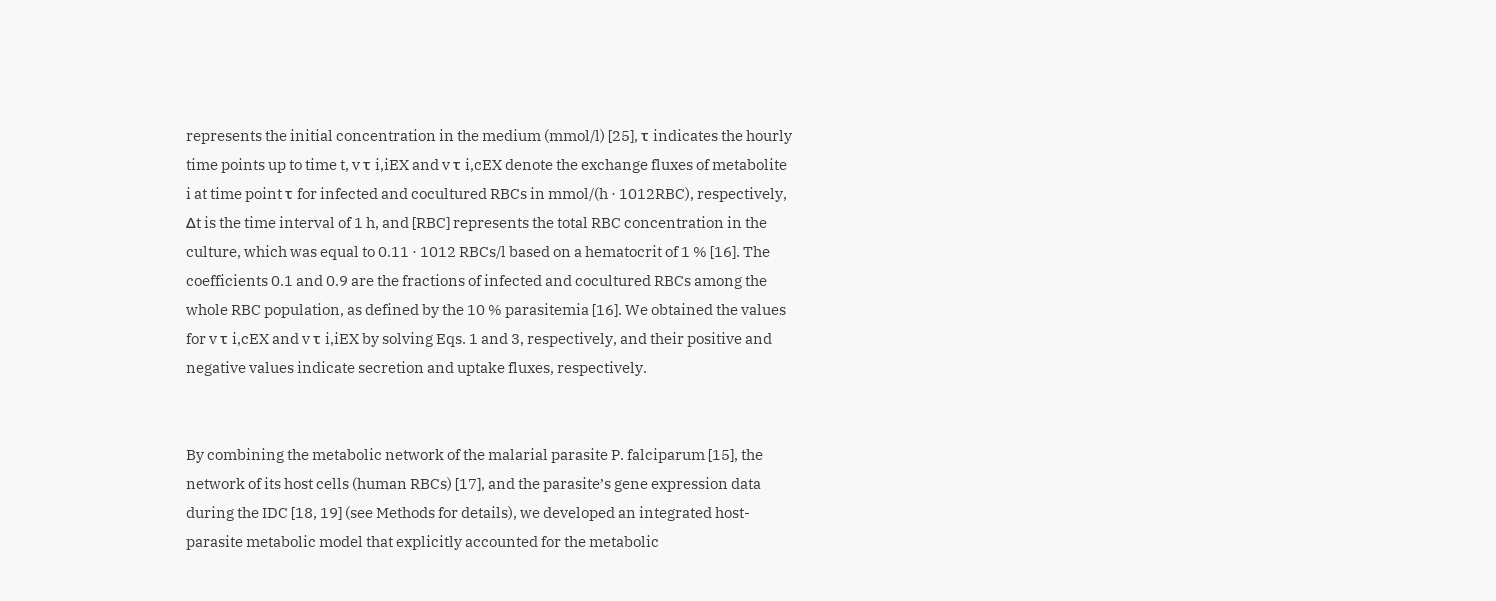represents the initial concentration in the medium (mmol/l) [25], τ indicates the hourly time points up to time t, v τ i,iEX and v τ i,cEX denote the exchange fluxes of metabolite i at time point τ for infected and cocultured RBCs in mmol/(h · 1012RBC), respectively, Δt is the time interval of 1 h, and [RBC] represents the total RBC concentration in the culture, which was equal to 0.11 · 1012 RBCs/l based on a hematocrit of 1 % [16]. The coefficients 0.1 and 0.9 are the fractions of infected and cocultured RBCs among the whole RBC population, as defined by the 10 % parasitemia [16]. We obtained the values for v τ i,cEX and v τ i,iEX by solving Eqs. 1 and 3, respectively, and their positive and negative values indicate secretion and uptake fluxes, respectively.


By combining the metabolic network of the malarial parasite P. falciparum [15], the network of its host cells (human RBCs) [17], and the parasite’s gene expression data during the IDC [18, 19] (see Methods for details), we developed an integrated host-parasite metabolic model that explicitly accounted for the metabolic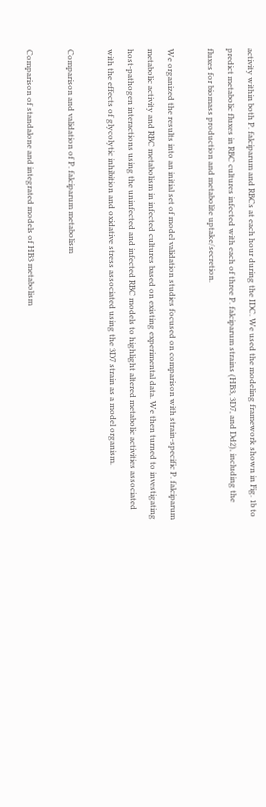activity within both P. falciparum and RBCs at each hour during the IDC. We used the modeling framework shown in Fig. 1b to predict metabolic fluxes in RBC cultures infected with each of three P. falciparum strains (HB3, 3D7, and Dd2), including the fluxes for biomass production and metabolite uptake/secretion.

We organized the results into an initial set of model validation studies focused on comparison with strain-specific P. falciparum metabolic activity and RBC metabolism in infected cultures based on existing experimental data. We then turned to investigating host-pathogen interactions using the uninfected and infected RBC models to highlight altered metabolic activities associated with the effects of glycolytic inhibition and oxidative stress associated using the 3D7 strain as a model organism.

Comparison and validation of P. falciparum metabolism

Comparison of standalone and integrated models of HB3 metabolism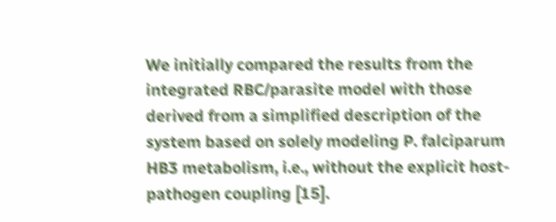We initially compared the results from the integrated RBC/parasite model with those derived from a simplified description of the system based on solely modeling P. falciparum HB3 metabolism, i.e., without the explicit host-pathogen coupling [15].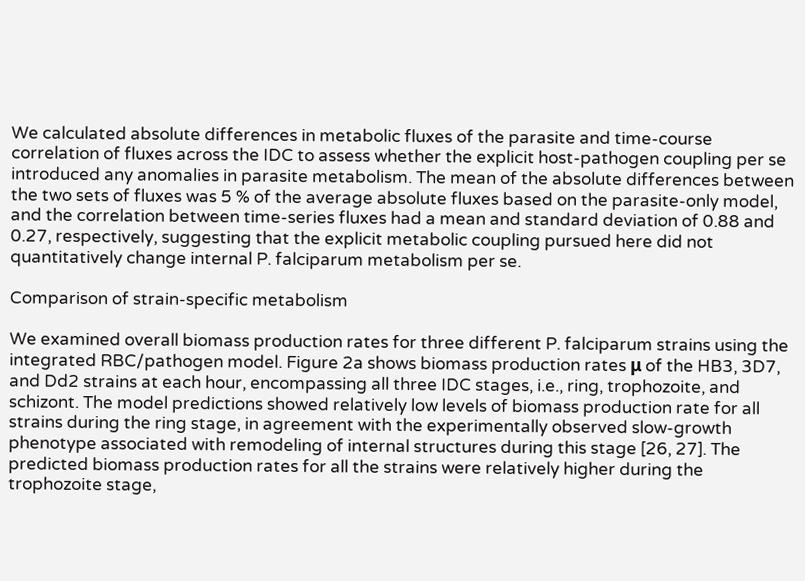We calculated absolute differences in metabolic fluxes of the parasite and time-course correlation of fluxes across the IDC to assess whether the explicit host-pathogen coupling per se introduced any anomalies in parasite metabolism. The mean of the absolute differences between the two sets of fluxes was 5 % of the average absolute fluxes based on the parasite-only model, and the correlation between time-series fluxes had a mean and standard deviation of 0.88 and 0.27, respectively, suggesting that the explicit metabolic coupling pursued here did not quantitatively change internal P. falciparum metabolism per se.

Comparison of strain-specific metabolism

We examined overall biomass production rates for three different P. falciparum strains using the integrated RBC/pathogen model. Figure 2a shows biomass production rates μ of the HB3, 3D7, and Dd2 strains at each hour, encompassing all three IDC stages, i.e., ring, trophozoite, and schizont. The model predictions showed relatively low levels of biomass production rate for all strains during the ring stage, in agreement with the experimentally observed slow-growth phenotype associated with remodeling of internal structures during this stage [26, 27]. The predicted biomass production rates for all the strains were relatively higher during the trophozoite stage,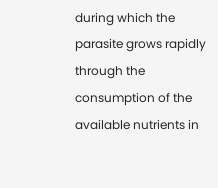during which the parasite grows rapidly through the consumption of the available nutrients in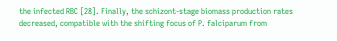the infected RBC [28]. Finally, the schizont-stage biomass production rates decreased, compatible with the shifting focus of P. falciparum from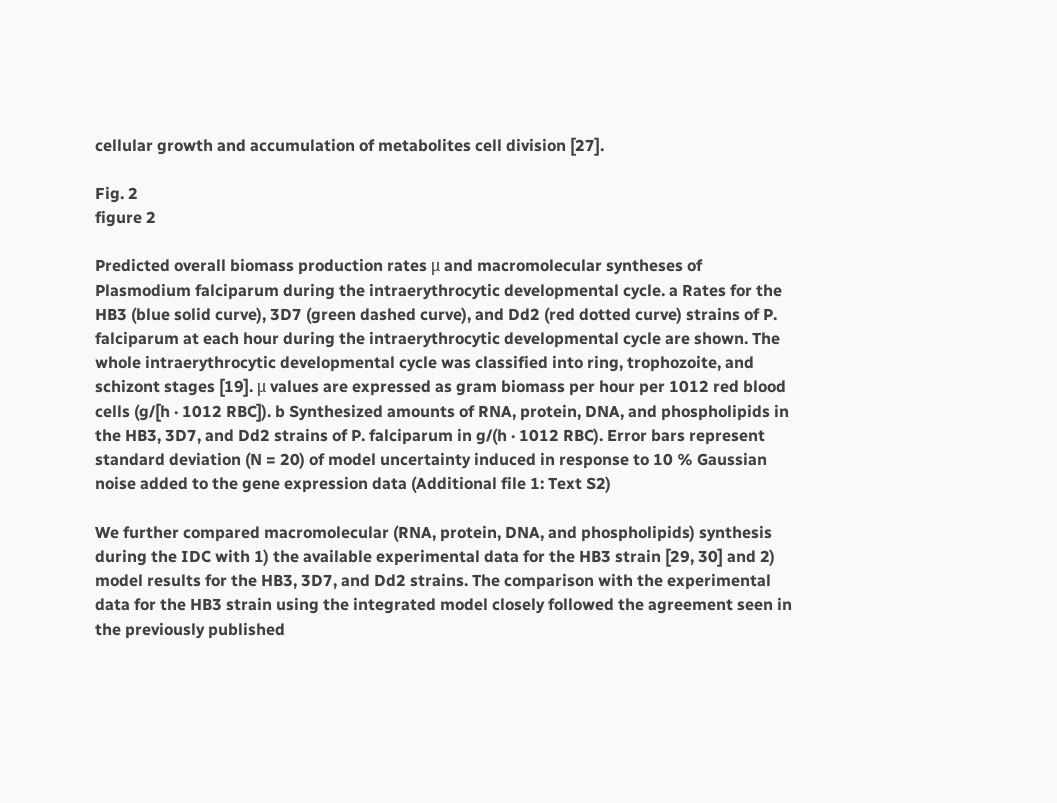cellular growth and accumulation of metabolites cell division [27].

Fig. 2
figure 2

Predicted overall biomass production rates μ and macromolecular syntheses of Plasmodium falciparum during the intraerythrocytic developmental cycle. a Rates for the HB3 (blue solid curve), 3D7 (green dashed curve), and Dd2 (red dotted curve) strains of P. falciparum at each hour during the intraerythrocytic developmental cycle are shown. The whole intraerythrocytic developmental cycle was classified into ring, trophozoite, and schizont stages [19]. μ values are expressed as gram biomass per hour per 1012 red blood cells (g/[h · 1012 RBC]). b Synthesized amounts of RNA, protein, DNA, and phospholipids in the HB3, 3D7, and Dd2 strains of P. falciparum in g/(h · 1012 RBC). Error bars represent standard deviation (N = 20) of model uncertainty induced in response to 10 % Gaussian noise added to the gene expression data (Additional file 1: Text S2)

We further compared macromolecular (RNA, protein, DNA, and phospholipids) synthesis during the IDC with 1) the available experimental data for the HB3 strain [29, 30] and 2) model results for the HB3, 3D7, and Dd2 strains. The comparison with the experimental data for the HB3 strain using the integrated model closely followed the agreement seen in the previously published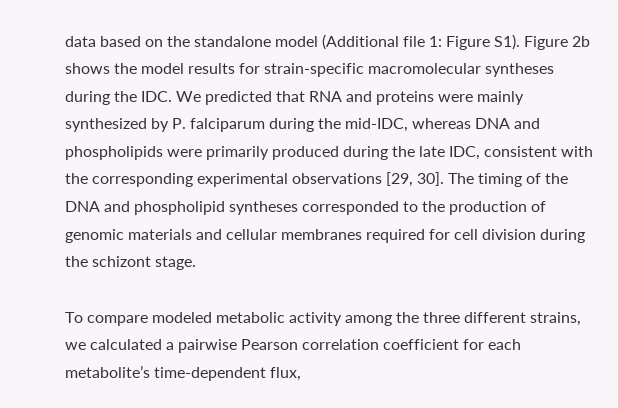data based on the standalone model (Additional file 1: Figure S1). Figure 2b shows the model results for strain-specific macromolecular syntheses during the IDC. We predicted that RNA and proteins were mainly synthesized by P. falciparum during the mid-IDC, whereas DNA and phospholipids were primarily produced during the late IDC, consistent with the corresponding experimental observations [29, 30]. The timing of the DNA and phospholipid syntheses corresponded to the production of genomic materials and cellular membranes required for cell division during the schizont stage.

To compare modeled metabolic activity among the three different strains, we calculated a pairwise Pearson correlation coefficient for each metabolite’s time-dependent flux,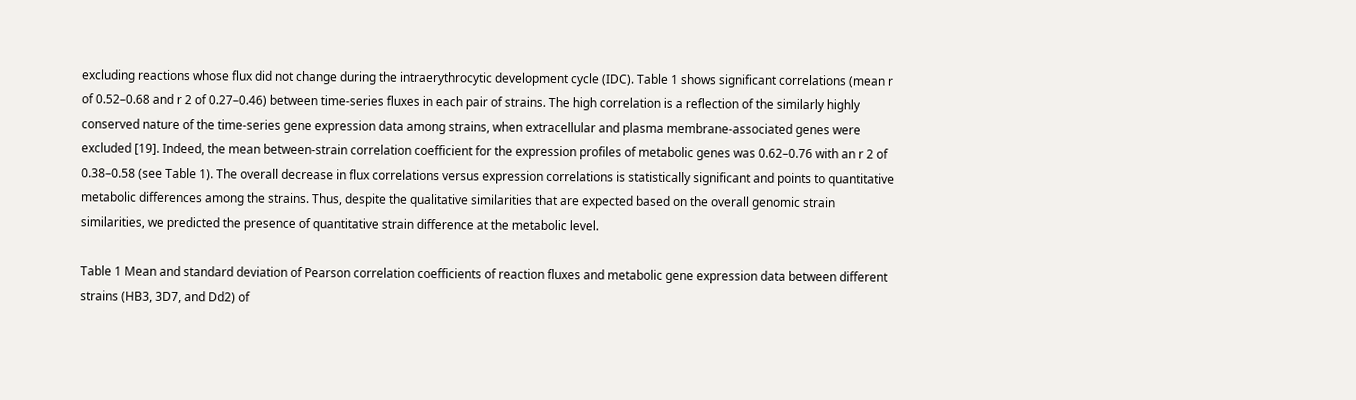excluding reactions whose flux did not change during the intraerythrocytic development cycle (IDC). Table 1 shows significant correlations (mean r of 0.52–0.68 and r 2 of 0.27–0.46) between time-series fluxes in each pair of strains. The high correlation is a reflection of the similarly highly conserved nature of the time-series gene expression data among strains, when extracellular and plasma membrane-associated genes were excluded [19]. Indeed, the mean between-strain correlation coefficient for the expression profiles of metabolic genes was 0.62–0.76 with an r 2 of 0.38–0.58 (see Table 1). The overall decrease in flux correlations versus expression correlations is statistically significant and points to quantitative metabolic differences among the strains. Thus, despite the qualitative similarities that are expected based on the overall genomic strain similarities, we predicted the presence of quantitative strain difference at the metabolic level.

Table 1 Mean and standard deviation of Pearson correlation coefficients of reaction fluxes and metabolic gene expression data between different strains (HB3, 3D7, and Dd2) of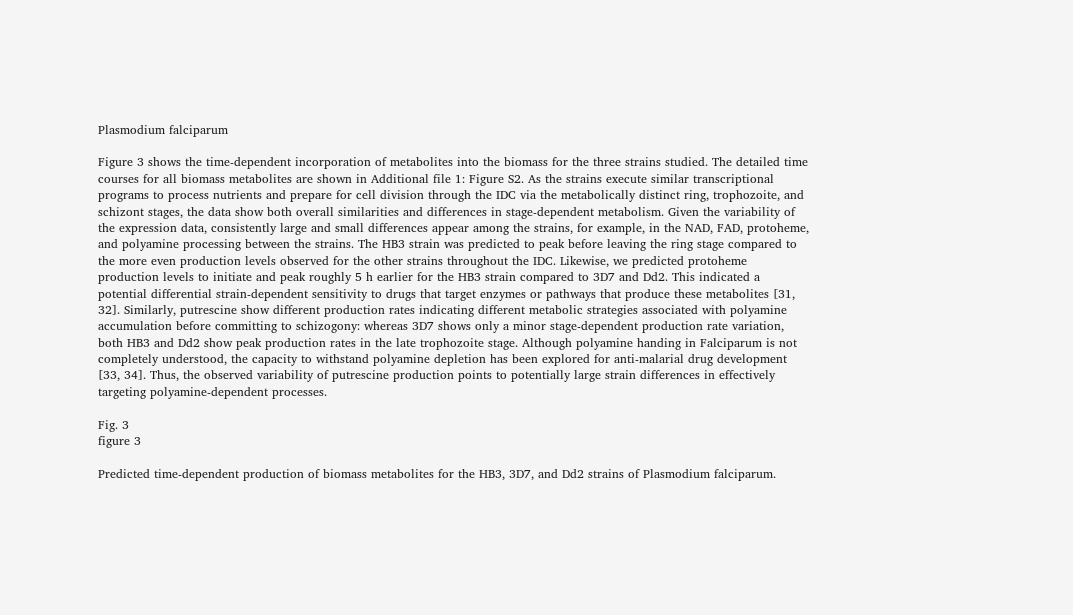Plasmodium falciparum

Figure 3 shows the time-dependent incorporation of metabolites into the biomass for the three strains studied. The detailed time courses for all biomass metabolites are shown in Additional file 1: Figure S2. As the strains execute similar transcriptional programs to process nutrients and prepare for cell division through the IDC via the metabolically distinct ring, trophozoite, and schizont stages, the data show both overall similarities and differences in stage-dependent metabolism. Given the variability of the expression data, consistently large and small differences appear among the strains, for example, in the NAD, FAD, protoheme, and polyamine processing between the strains. The HB3 strain was predicted to peak before leaving the ring stage compared to the more even production levels observed for the other strains throughout the IDC. Likewise, we predicted protoheme production levels to initiate and peak roughly 5 h earlier for the HB3 strain compared to 3D7 and Dd2. This indicated a potential differential strain-dependent sensitivity to drugs that target enzymes or pathways that produce these metabolites [31, 32]. Similarly, putrescine show different production rates indicating different metabolic strategies associated with polyamine accumulation before committing to schizogony: whereas 3D7 shows only a minor stage-dependent production rate variation, both HB3 and Dd2 show peak production rates in the late trophozoite stage. Although polyamine handing in Falciparum is not completely understood, the capacity to withstand polyamine depletion has been explored for anti-malarial drug development [33, 34]. Thus, the observed variability of putrescine production points to potentially large strain differences in effectively targeting polyamine-dependent processes.

Fig. 3
figure 3

Predicted time-dependent production of biomass metabolites for the HB3, 3D7, and Dd2 strains of Plasmodium falciparum.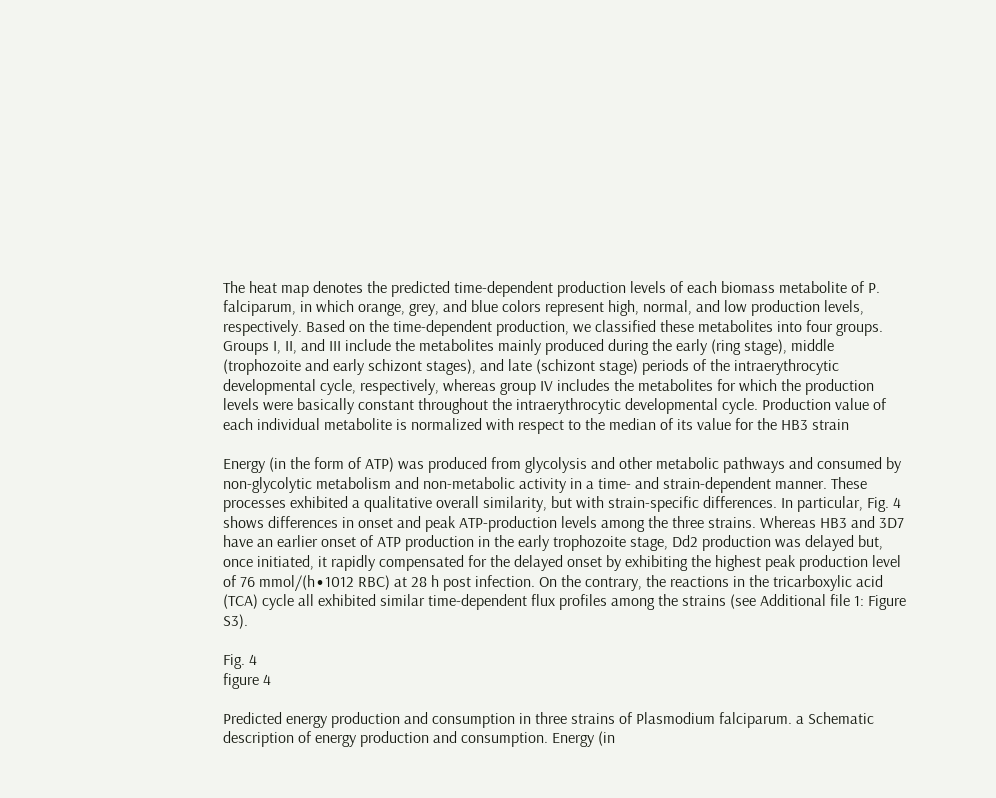The heat map denotes the predicted time-dependent production levels of each biomass metabolite of P. falciparum, in which orange, grey, and blue colors represent high, normal, and low production levels, respectively. Based on the time-dependent production, we classified these metabolites into four groups. Groups I, II, and III include the metabolites mainly produced during the early (ring stage), middle (trophozoite and early schizont stages), and late (schizont stage) periods of the intraerythrocytic developmental cycle, respectively, whereas group IV includes the metabolites for which the production levels were basically constant throughout the intraerythrocytic developmental cycle. Production value of each individual metabolite is normalized with respect to the median of its value for the HB3 strain

Energy (in the form of ATP) was produced from glycolysis and other metabolic pathways and consumed by non-glycolytic metabolism and non-metabolic activity in a time- and strain-dependent manner. These processes exhibited a qualitative overall similarity, but with strain-specific differences. In particular, Fig. 4 shows differences in onset and peak ATP-production levels among the three strains. Whereas HB3 and 3D7 have an earlier onset of ATP production in the early trophozoite stage, Dd2 production was delayed but, once initiated, it rapidly compensated for the delayed onset by exhibiting the highest peak production level of 76 mmol/(h∙1012 RBC) at 28 h post infection. On the contrary, the reactions in the tricarboxylic acid (TCA) cycle all exhibited similar time-dependent flux profiles among the strains (see Additional file 1: Figure S3).

Fig. 4
figure 4

Predicted energy production and consumption in three strains of Plasmodium falciparum. a Schematic description of energy production and consumption. Energy (in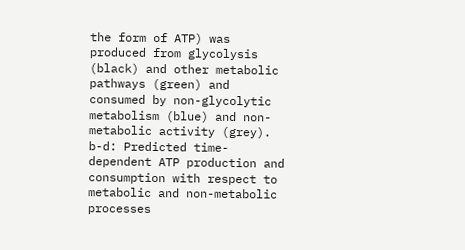the form of ATP) was produced from glycolysis (black) and other metabolic pathways (green) and consumed by non-glycolytic metabolism (blue) and non-metabolic activity (grey). b-d: Predicted time-dependent ATP production and consumption with respect to metabolic and non-metabolic processes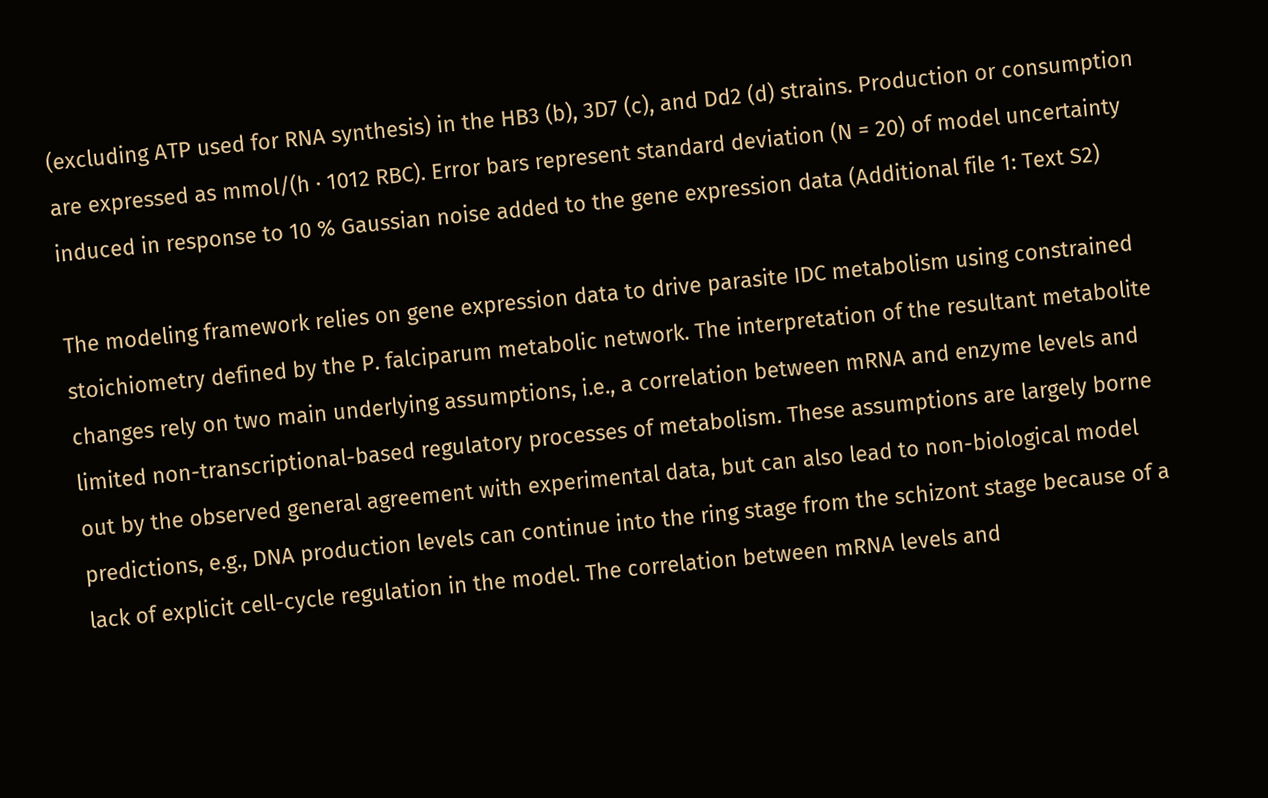(excluding ATP used for RNA synthesis) in the HB3 (b), 3D7 (c), and Dd2 (d) strains. Production or consumption are expressed as mmol/(h · 1012 RBC). Error bars represent standard deviation (N = 20) of model uncertainty induced in response to 10 % Gaussian noise added to the gene expression data (Additional file 1: Text S2)

The modeling framework relies on gene expression data to drive parasite IDC metabolism using constrained stoichiometry defined by the P. falciparum metabolic network. The interpretation of the resultant metabolite changes rely on two main underlying assumptions, i.e., a correlation between mRNA and enzyme levels and limited non-transcriptional-based regulatory processes of metabolism. These assumptions are largely borne out by the observed general agreement with experimental data, but can also lead to non-biological model predictions, e.g., DNA production levels can continue into the ring stage from the schizont stage because of a lack of explicit cell-cycle regulation in the model. The correlation between mRNA levels and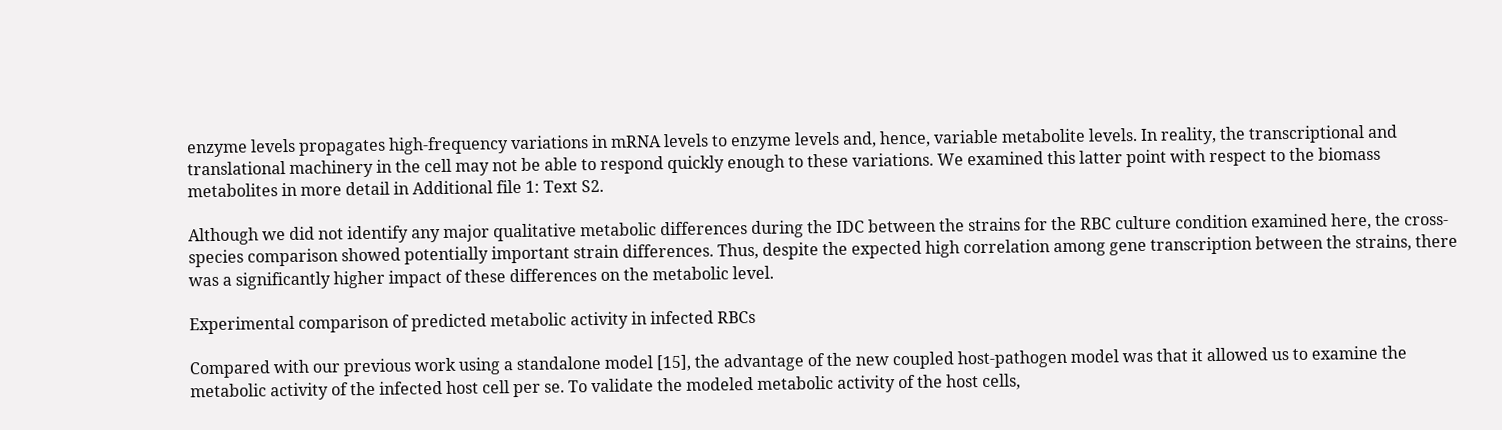enzyme levels propagates high-frequency variations in mRNA levels to enzyme levels and, hence, variable metabolite levels. In reality, the transcriptional and translational machinery in the cell may not be able to respond quickly enough to these variations. We examined this latter point with respect to the biomass metabolites in more detail in Additional file 1: Text S2.

Although we did not identify any major qualitative metabolic differences during the IDC between the strains for the RBC culture condition examined here, the cross-species comparison showed potentially important strain differences. Thus, despite the expected high correlation among gene transcription between the strains, there was a significantly higher impact of these differences on the metabolic level.

Experimental comparison of predicted metabolic activity in infected RBCs

Compared with our previous work using a standalone model [15], the advantage of the new coupled host-pathogen model was that it allowed us to examine the metabolic activity of the infected host cell per se. To validate the modeled metabolic activity of the host cells,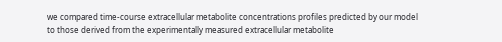we compared time-course extracellular metabolite concentrations profiles predicted by our model to those derived from the experimentally measured extracellular metabolite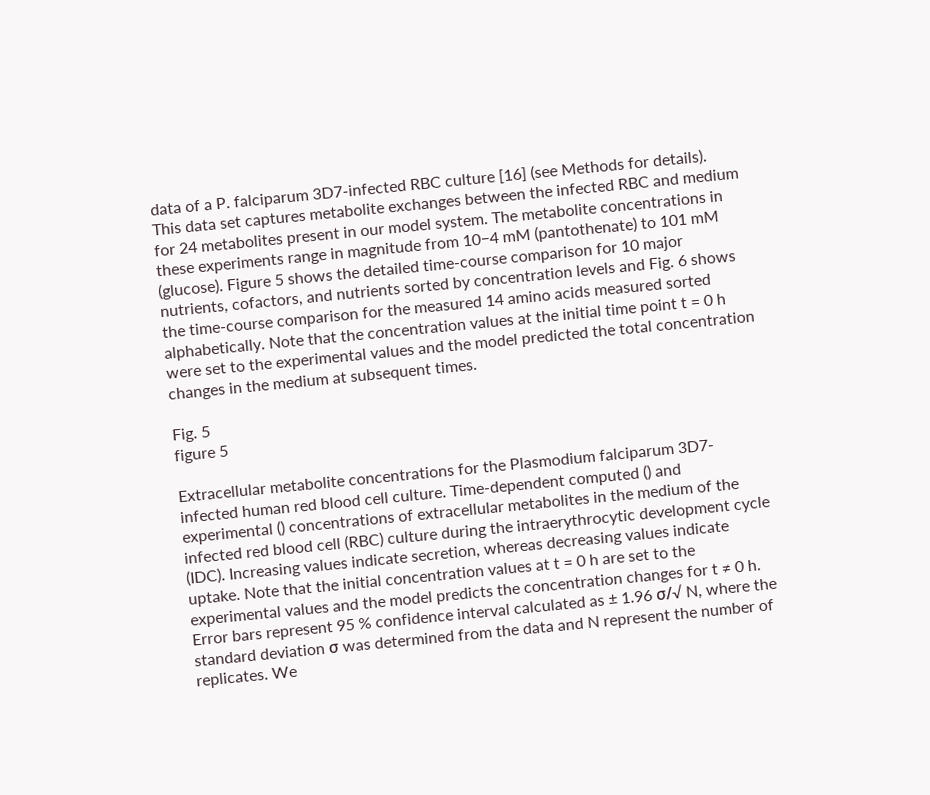data of a P. falciparum 3D7-infected RBC culture [16] (see Methods for details). This data set captures metabolite exchanges between the infected RBC and medium for 24 metabolites present in our model system. The metabolite concentrations in these experiments range in magnitude from 10−4 mM (pantothenate) to 101 mM (glucose). Figure 5 shows the detailed time-course comparison for 10 major nutrients, cofactors, and nutrients sorted by concentration levels and Fig. 6 shows the time-course comparison for the measured 14 amino acids measured sorted alphabetically. Note that the concentration values at the initial time point t = 0 h were set to the experimental values and the model predicted the total concentration changes in the medium at subsequent times.

Fig. 5
figure 5

Extracellular metabolite concentrations for the Plasmodium falciparum 3D7-infected human red blood cell culture. Time-dependent computed () and experimental () concentrations of extracellular metabolites in the medium of the infected red blood cell (RBC) culture during the intraerythrocytic development cycle (IDC). Increasing values indicate secretion, whereas decreasing values indicate uptake. Note that the initial concentration values at t = 0 h are set to the experimental values and the model predicts the concentration changes for t ≠ 0 h. Error bars represent 95 % confidence interval calculated as ± 1.96 σ/√ N, where the standard deviation σ was determined from the data and N represent the number of replicates. We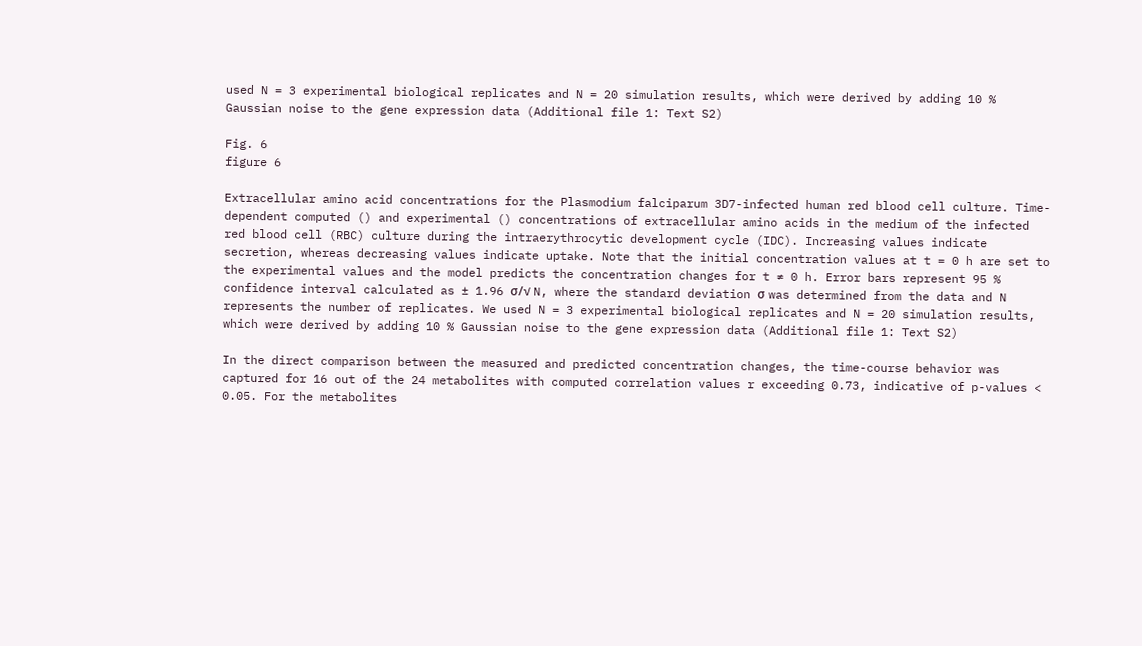used N = 3 experimental biological replicates and N = 20 simulation results, which were derived by adding 10 % Gaussian noise to the gene expression data (Additional file 1: Text S2)

Fig. 6
figure 6

Extracellular amino acid concentrations for the Plasmodium falciparum 3D7-infected human red blood cell culture. Time-dependent computed () and experimental () concentrations of extracellular amino acids in the medium of the infected red blood cell (RBC) culture during the intraerythrocytic development cycle (IDC). Increasing values indicate secretion, whereas decreasing values indicate uptake. Note that the initial concentration values at t = 0 h are set to the experimental values and the model predicts the concentration changes for t ≠ 0 h. Error bars represent 95 % confidence interval calculated as ± 1.96 σ/√ N, where the standard deviation σ was determined from the data and N represents the number of replicates. We used N = 3 experimental biological replicates and N = 20 simulation results, which were derived by adding 10 % Gaussian noise to the gene expression data (Additional file 1: Text S2)

In the direct comparison between the measured and predicted concentration changes, the time-course behavior was captured for 16 out of the 24 metabolites with computed correlation values r exceeding 0.73, indicative of p-values < 0.05. For the metabolites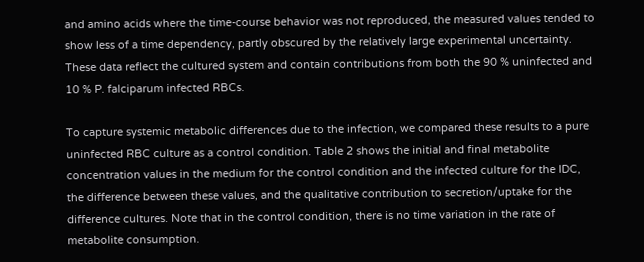and amino acids where the time-course behavior was not reproduced, the measured values tended to show less of a time dependency, partly obscured by the relatively large experimental uncertainty. These data reflect the cultured system and contain contributions from both the 90 % uninfected and 10 % P. falciparum infected RBCs.

To capture systemic metabolic differences due to the infection, we compared these results to a pure uninfected RBC culture as a control condition. Table 2 shows the initial and final metabolite concentration values in the medium for the control condition and the infected culture for the IDC, the difference between these values, and the qualitative contribution to secretion/uptake for the difference cultures. Note that in the control condition, there is no time variation in the rate of metabolite consumption.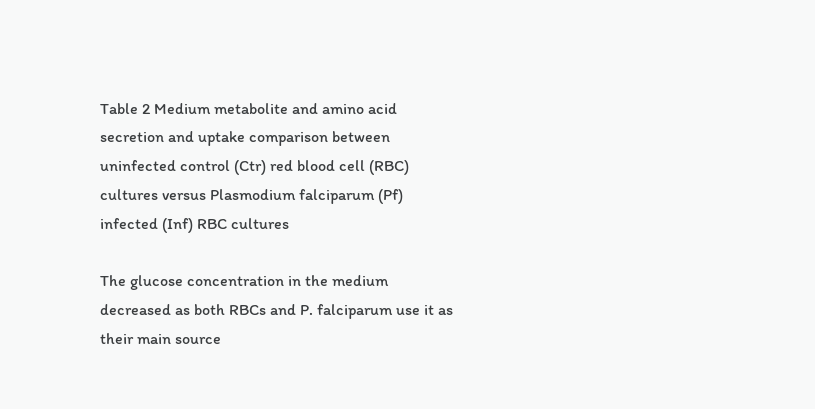Table 2 Medium metabolite and amino acid secretion and uptake comparison between uninfected control (Ctr) red blood cell (RBC) cultures versus Plasmodium falciparum (Pf) infected (Inf) RBC cultures

The glucose concentration in the medium decreased as both RBCs and P. falciparum use it as their main source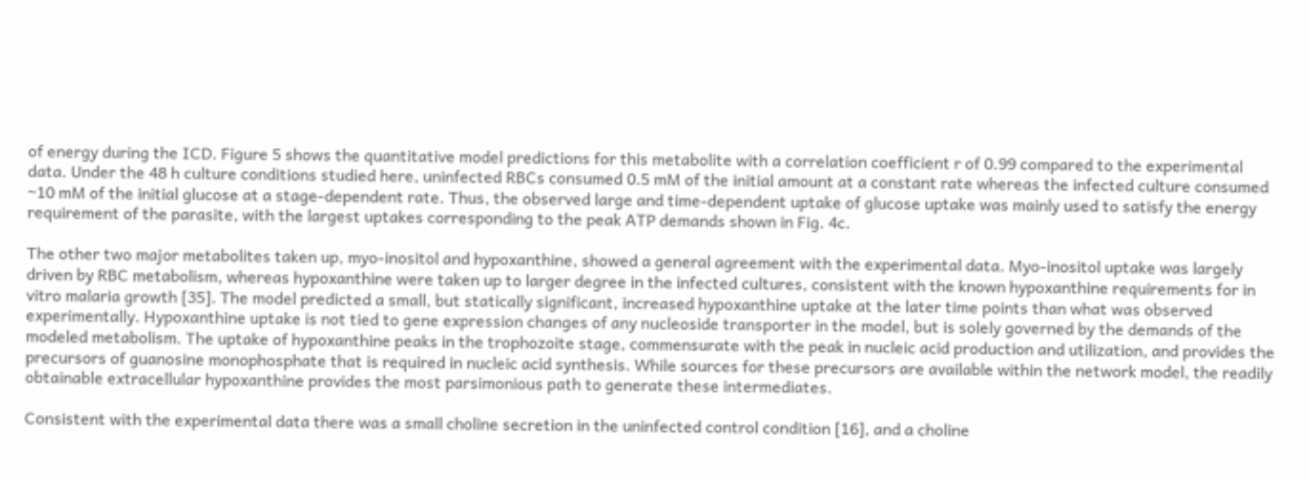of energy during the ICD. Figure 5 shows the quantitative model predictions for this metabolite with a correlation coefficient r of 0.99 compared to the experimental data. Under the 48 h culture conditions studied here, uninfected RBCs consumed 0.5 mM of the initial amount at a constant rate whereas the infected culture consumed ~10 mM of the initial glucose at a stage-dependent rate. Thus, the observed large and time-dependent uptake of glucose uptake was mainly used to satisfy the energy requirement of the parasite, with the largest uptakes corresponding to the peak ATP demands shown in Fig. 4c.

The other two major metabolites taken up, myo-inositol and hypoxanthine, showed a general agreement with the experimental data. Myo-inositol uptake was largely driven by RBC metabolism, whereas hypoxanthine were taken up to larger degree in the infected cultures, consistent with the known hypoxanthine requirements for in vitro malaria growth [35]. The model predicted a small, but statically significant, increased hypoxanthine uptake at the later time points than what was observed experimentally. Hypoxanthine uptake is not tied to gene expression changes of any nucleoside transporter in the model, but is solely governed by the demands of the modeled metabolism. The uptake of hypoxanthine peaks in the trophozoite stage, commensurate with the peak in nucleic acid production and utilization, and provides the precursors of guanosine monophosphate that is required in nucleic acid synthesis. While sources for these precursors are available within the network model, the readily obtainable extracellular hypoxanthine provides the most parsimonious path to generate these intermediates.

Consistent with the experimental data there was a small choline secretion in the uninfected control condition [16], and a choline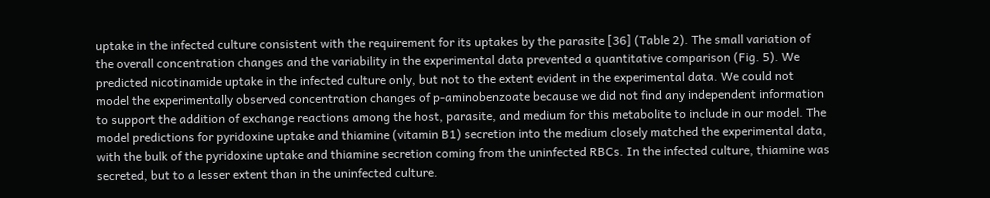uptake in the infected culture consistent with the requirement for its uptakes by the parasite [36] (Table 2). The small variation of the overall concentration changes and the variability in the experimental data prevented a quantitative comparison (Fig. 5). We predicted nicotinamide uptake in the infected culture only, but not to the extent evident in the experimental data. We could not model the experimentally observed concentration changes of p-aminobenzoate because we did not find any independent information to support the addition of exchange reactions among the host, parasite, and medium for this metabolite to include in our model. The model predictions for pyridoxine uptake and thiamine (vitamin B1) secretion into the medium closely matched the experimental data, with the bulk of the pyridoxine uptake and thiamine secretion coming from the uninfected RBCs. In the infected culture, thiamine was secreted, but to a lesser extent than in the uninfected culture.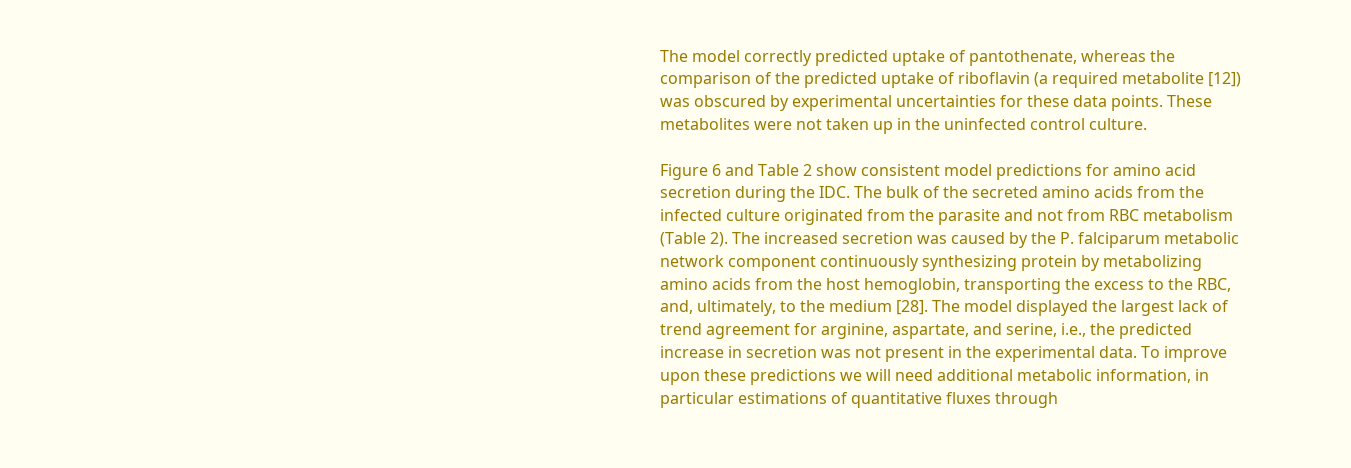The model correctly predicted uptake of pantothenate, whereas the comparison of the predicted uptake of riboflavin (a required metabolite [12]) was obscured by experimental uncertainties for these data points. These metabolites were not taken up in the uninfected control culture.

Figure 6 and Table 2 show consistent model predictions for amino acid secretion during the IDC. The bulk of the secreted amino acids from the infected culture originated from the parasite and not from RBC metabolism (Table 2). The increased secretion was caused by the P. falciparum metabolic network component continuously synthesizing protein by metabolizing amino acids from the host hemoglobin, transporting the excess to the RBC, and, ultimately, to the medium [28]. The model displayed the largest lack of trend agreement for arginine, aspartate, and serine, i.e., the predicted increase in secretion was not present in the experimental data. To improve upon these predictions we will need additional metabolic information, in particular estimations of quantitative fluxes through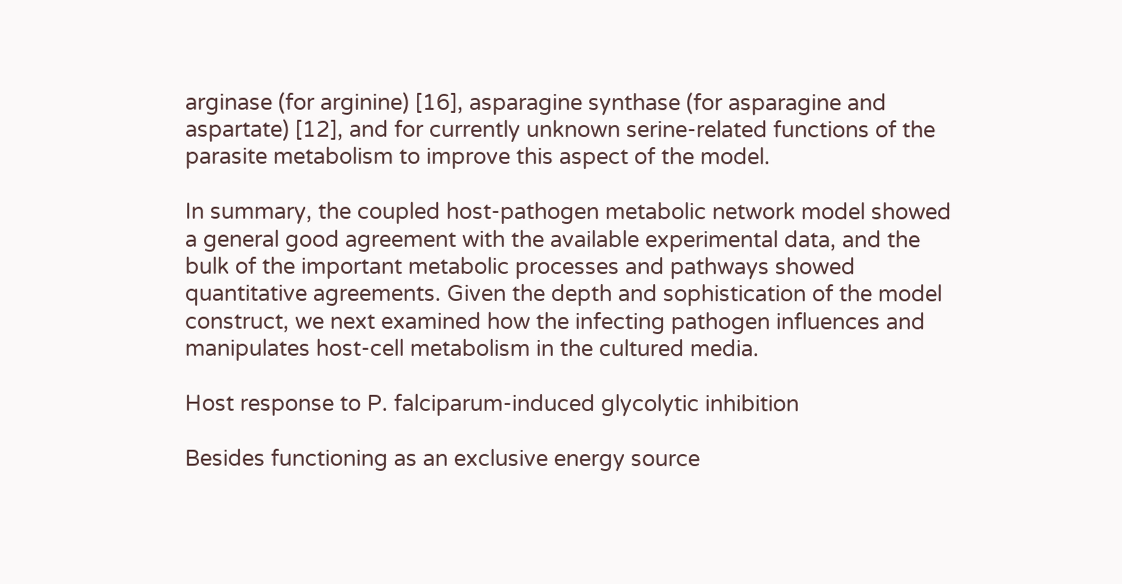arginase (for arginine) [16], asparagine synthase (for asparagine and aspartate) [12], and for currently unknown serine-related functions of the parasite metabolism to improve this aspect of the model.

In summary, the coupled host-pathogen metabolic network model showed a general good agreement with the available experimental data, and the bulk of the important metabolic processes and pathways showed quantitative agreements. Given the depth and sophistication of the model construct, we next examined how the infecting pathogen influences and manipulates host-cell metabolism in the cultured media.

Host response to P. falciparum-induced glycolytic inhibition

Besides functioning as an exclusive energy source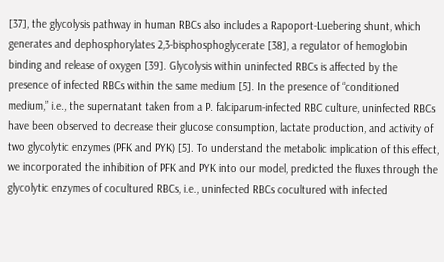[37], the glycolysis pathway in human RBCs also includes a Rapoport-Luebering shunt, which generates and dephosphorylates 2,3-bisphosphoglycerate [38], a regulator of hemoglobin binding and release of oxygen [39]. Glycolysis within uninfected RBCs is affected by the presence of infected RBCs within the same medium [5]. In the presence of “conditioned medium,” i.e., the supernatant taken from a P. falciparum-infected RBC culture, uninfected RBCs have been observed to decrease their glucose consumption, lactate production, and activity of two glycolytic enzymes (PFK and PYK) [5]. To understand the metabolic implication of this effect, we incorporated the inhibition of PFK and PYK into our model, predicted the fluxes through the glycolytic enzymes of cocultured RBCs, i.e., uninfected RBCs cocultured with infected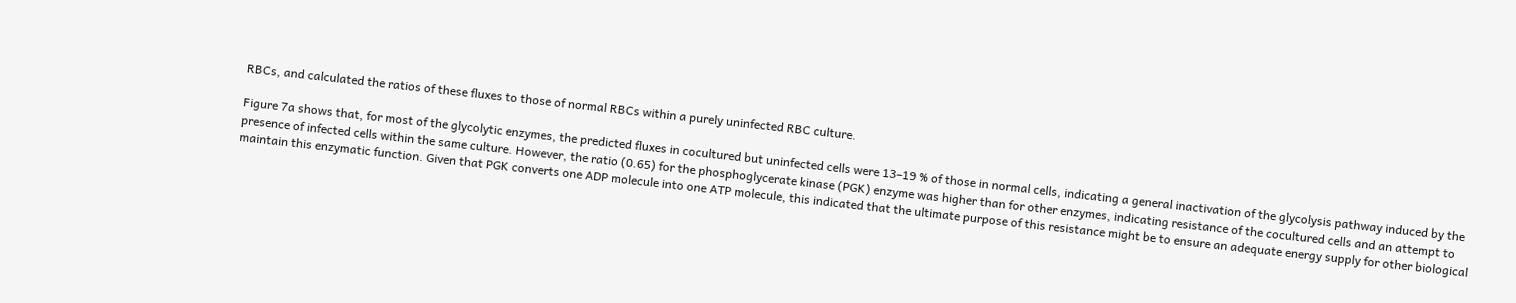RBCs, and calculated the ratios of these fluxes to those of normal RBCs within a purely uninfected RBC culture.

Figure 7a shows that, for most of the glycolytic enzymes, the predicted fluxes in cocultured but uninfected cells were 13–19 % of those in normal cells, indicating a general inactivation of the glycolysis pathway induced by the presence of infected cells within the same culture. However, the ratio (0.65) for the phosphoglycerate kinase (PGK) enzyme was higher than for other enzymes, indicating resistance of the cocultured cells and an attempt to maintain this enzymatic function. Given that PGK converts one ADP molecule into one ATP molecule, this indicated that the ultimate purpose of this resistance might be to ensure an adequate energy supply for other biological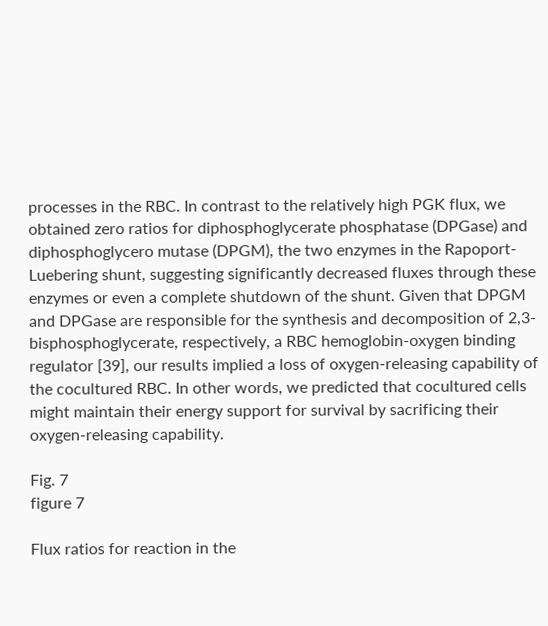processes in the RBC. In contrast to the relatively high PGK flux, we obtained zero ratios for diphosphoglycerate phosphatase (DPGase) and diphosphoglycero mutase (DPGM), the two enzymes in the Rapoport-Luebering shunt, suggesting significantly decreased fluxes through these enzymes or even a complete shutdown of the shunt. Given that DPGM and DPGase are responsible for the synthesis and decomposition of 2,3-bisphosphoglycerate, respectively, a RBC hemoglobin-oxygen binding regulator [39], our results implied a loss of oxygen-releasing capability of the cocultured RBC. In other words, we predicted that cocultured cells might maintain their energy support for survival by sacrificing their oxygen-releasing capability.

Fig. 7
figure 7

Flux ratios for reaction in the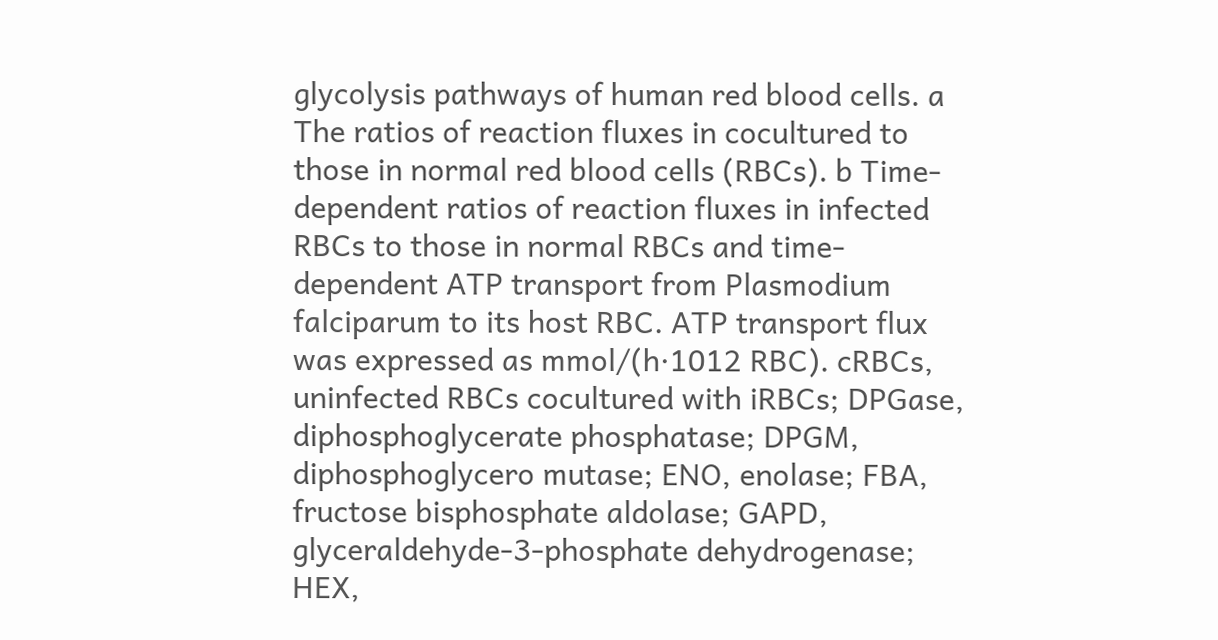glycolysis pathways of human red blood cells. a The ratios of reaction fluxes in cocultured to those in normal red blood cells (RBCs). b Time-dependent ratios of reaction fluxes in infected RBCs to those in normal RBCs and time-dependent ATP transport from Plasmodium falciparum to its host RBC. ATP transport flux was expressed as mmol/(h∙1012 RBC). cRBCs, uninfected RBCs cocultured with iRBCs; DPGase, diphosphoglycerate phosphatase; DPGM, diphosphoglycero mutase; ENO, enolase; FBA, fructose bisphosphate aldolase; GAPD, glyceraldehyde-3-phosphate dehydrogenase; HEX,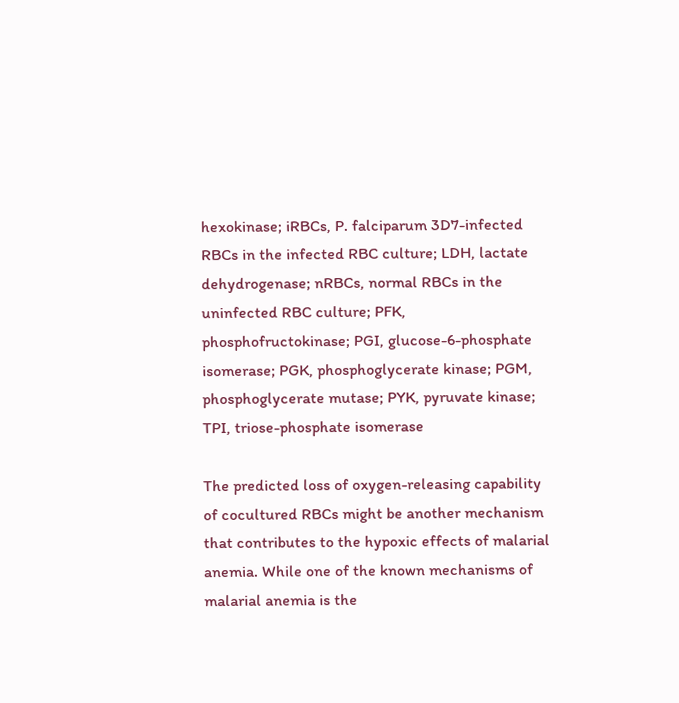hexokinase; iRBCs, P. falciparum 3D7-infected RBCs in the infected RBC culture; LDH, lactate dehydrogenase; nRBCs, normal RBCs in the uninfected RBC culture; PFK, phosphofructokinase; PGI, glucose-6-phosphate isomerase; PGK, phosphoglycerate kinase; PGM, phosphoglycerate mutase; PYK, pyruvate kinase; TPI, triose-phosphate isomerase

The predicted loss of oxygen-releasing capability of cocultured RBCs might be another mechanism that contributes to the hypoxic effects of malarial anemia. While one of the known mechanisms of malarial anemia is the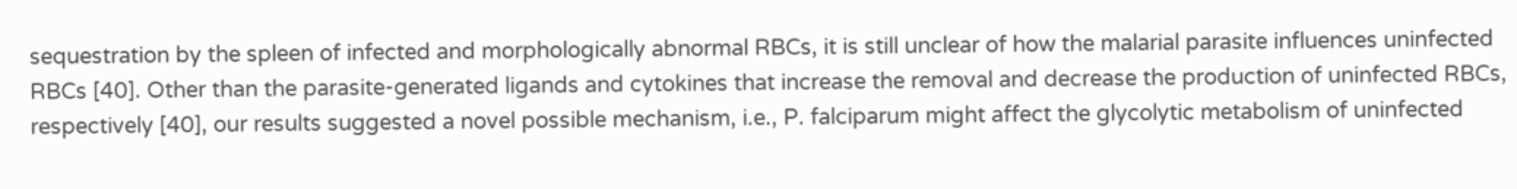sequestration by the spleen of infected and morphologically abnormal RBCs, it is still unclear of how the malarial parasite influences uninfected RBCs [40]. Other than the parasite-generated ligands and cytokines that increase the removal and decrease the production of uninfected RBCs, respectively [40], our results suggested a novel possible mechanism, i.e., P. falciparum might affect the glycolytic metabolism of uninfected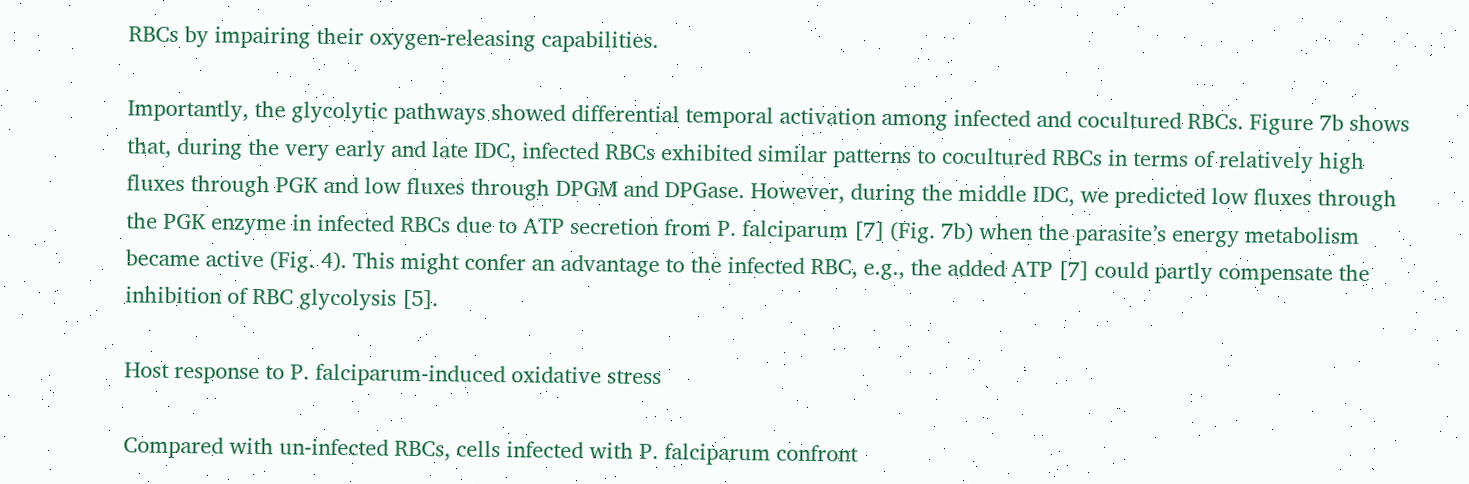RBCs by impairing their oxygen-releasing capabilities.

Importantly, the glycolytic pathways showed differential temporal activation among infected and cocultured RBCs. Figure 7b shows that, during the very early and late IDC, infected RBCs exhibited similar patterns to cocultured RBCs in terms of relatively high fluxes through PGK and low fluxes through DPGM and DPGase. However, during the middle IDC, we predicted low fluxes through the PGK enzyme in infected RBCs due to ATP secretion from P. falciparum [7] (Fig. 7b) when the parasite’s energy metabolism became active (Fig. 4). This might confer an advantage to the infected RBC, e.g., the added ATP [7] could partly compensate the inhibition of RBC glycolysis [5].

Host response to P. falciparum-induced oxidative stress

Compared with un-infected RBCs, cells infected with P. falciparum confront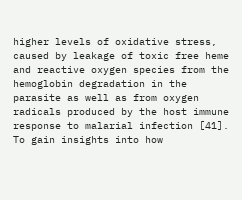higher levels of oxidative stress, caused by leakage of toxic free heme and reactive oxygen species from the hemoglobin degradation in the parasite as well as from oxygen radicals produced by the host immune response to malarial infection [41]. To gain insights into how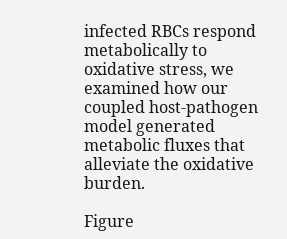infected RBCs respond metabolically to oxidative stress, we examined how our coupled host-pathogen model generated metabolic fluxes that alleviate the oxidative burden.

Figure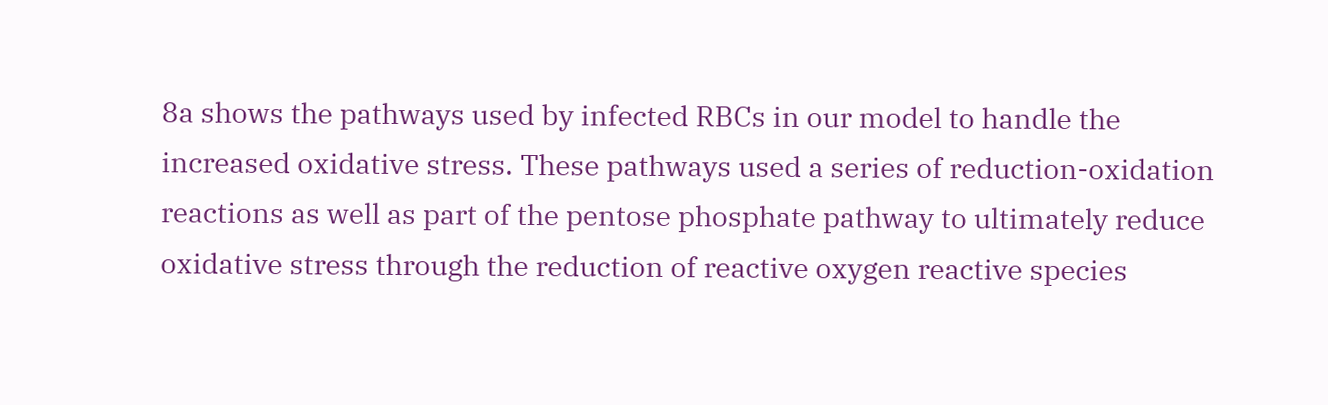8a shows the pathways used by infected RBCs in our model to handle the increased oxidative stress. These pathways used a series of reduction-oxidation reactions as well as part of the pentose phosphate pathway to ultimately reduce oxidative stress through the reduction of reactive oxygen reactive species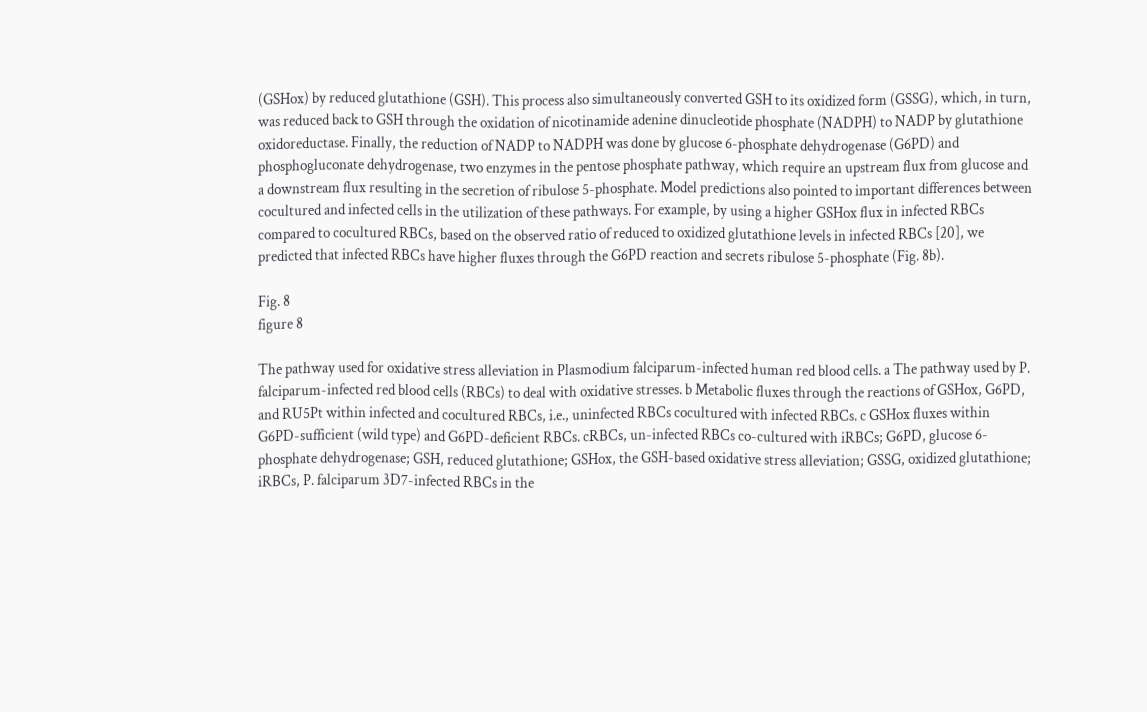(GSHox) by reduced glutathione (GSH). This process also simultaneously converted GSH to its oxidized form (GSSG), which, in turn, was reduced back to GSH through the oxidation of nicotinamide adenine dinucleotide phosphate (NADPH) to NADP by glutathione oxidoreductase. Finally, the reduction of NADP to NADPH was done by glucose 6-phosphate dehydrogenase (G6PD) and phosphogluconate dehydrogenase, two enzymes in the pentose phosphate pathway, which require an upstream flux from glucose and a downstream flux resulting in the secretion of ribulose 5-phosphate. Model predictions also pointed to important differences between cocultured and infected cells in the utilization of these pathways. For example, by using a higher GSHox flux in infected RBCs compared to cocultured RBCs, based on the observed ratio of reduced to oxidized glutathione levels in infected RBCs [20], we predicted that infected RBCs have higher fluxes through the G6PD reaction and secrets ribulose 5-phosphate (Fig. 8b).

Fig. 8
figure 8

The pathway used for oxidative stress alleviation in Plasmodium falciparum-infected human red blood cells. a The pathway used by P. falciparum-infected red blood cells (RBCs) to deal with oxidative stresses. b Metabolic fluxes through the reactions of GSHox, G6PD, and RU5Pt within infected and cocultured RBCs, i.e., uninfected RBCs cocultured with infected RBCs. c GSHox fluxes within G6PD-sufficient (wild type) and G6PD-deficient RBCs. cRBCs, un-infected RBCs co-cultured with iRBCs; G6PD, glucose 6-phosphate dehydrogenase; GSH, reduced glutathione; GSHox, the GSH-based oxidative stress alleviation; GSSG, oxidized glutathione; iRBCs, P. falciparum 3D7-infected RBCs in the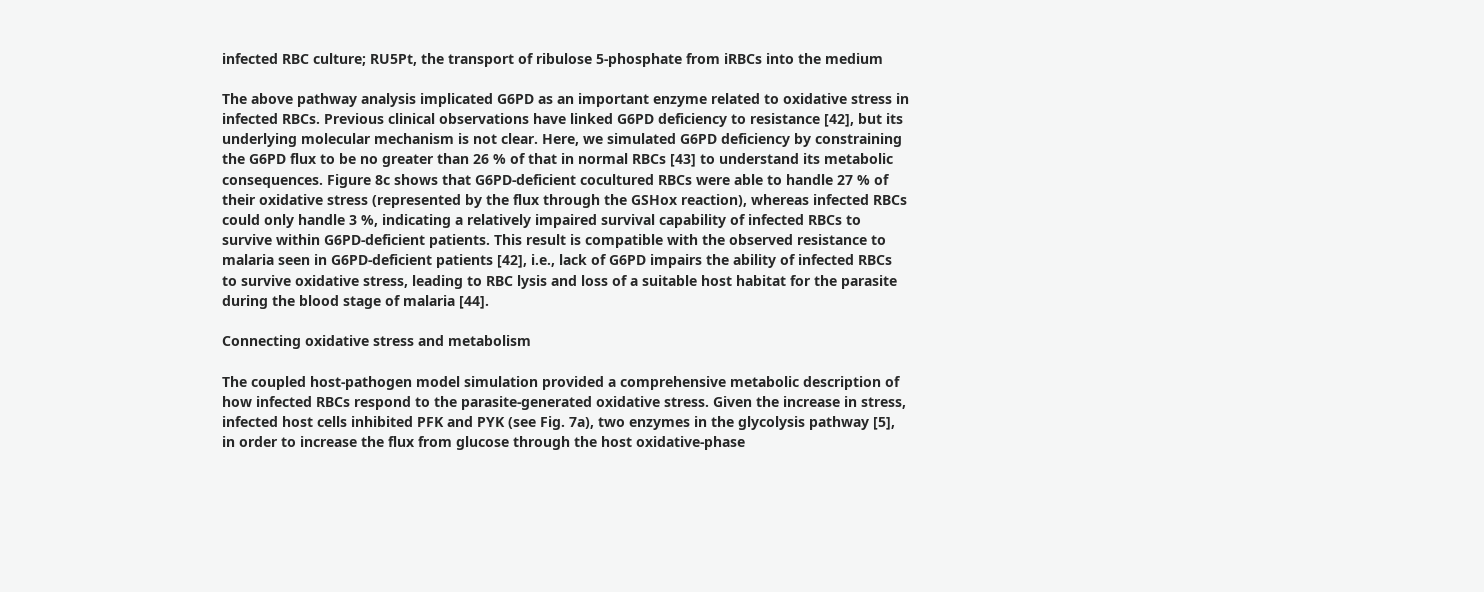infected RBC culture; RU5Pt, the transport of ribulose 5-phosphate from iRBCs into the medium

The above pathway analysis implicated G6PD as an important enzyme related to oxidative stress in infected RBCs. Previous clinical observations have linked G6PD deficiency to resistance [42], but its underlying molecular mechanism is not clear. Here, we simulated G6PD deficiency by constraining the G6PD flux to be no greater than 26 % of that in normal RBCs [43] to understand its metabolic consequences. Figure 8c shows that G6PD-deficient cocultured RBCs were able to handle 27 % of their oxidative stress (represented by the flux through the GSHox reaction), whereas infected RBCs could only handle 3 %, indicating a relatively impaired survival capability of infected RBCs to survive within G6PD-deficient patients. This result is compatible with the observed resistance to malaria seen in G6PD-deficient patients [42], i.e., lack of G6PD impairs the ability of infected RBCs to survive oxidative stress, leading to RBC lysis and loss of a suitable host habitat for the parasite during the blood stage of malaria [44].

Connecting oxidative stress and metabolism

The coupled host-pathogen model simulation provided a comprehensive metabolic description of how infected RBCs respond to the parasite-generated oxidative stress. Given the increase in stress, infected host cells inhibited PFK and PYK (see Fig. 7a), two enzymes in the glycolysis pathway [5], in order to increase the flux from glucose through the host oxidative-phase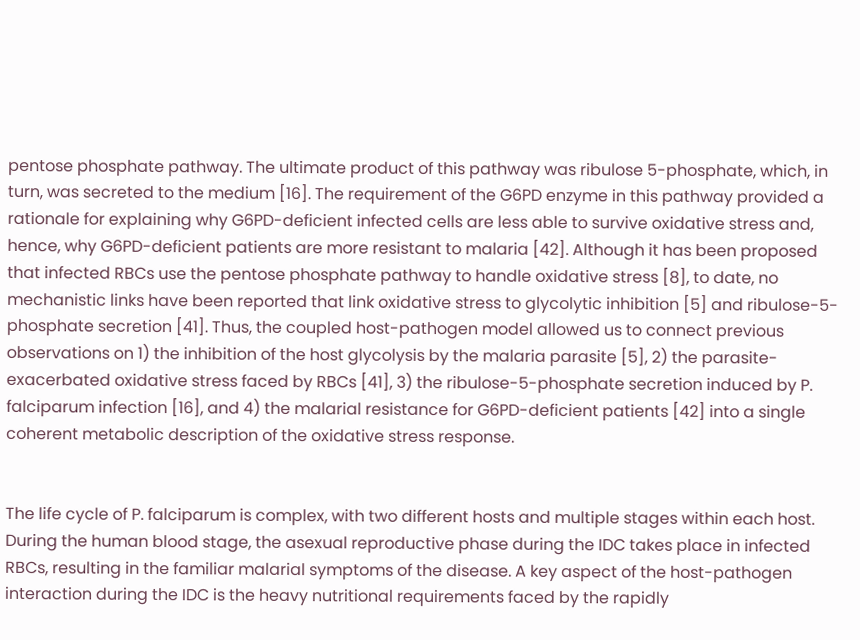pentose phosphate pathway. The ultimate product of this pathway was ribulose 5-phosphate, which, in turn, was secreted to the medium [16]. The requirement of the G6PD enzyme in this pathway provided a rationale for explaining why G6PD-deficient infected cells are less able to survive oxidative stress and, hence, why G6PD-deficient patients are more resistant to malaria [42]. Although it has been proposed that infected RBCs use the pentose phosphate pathway to handle oxidative stress [8], to date, no mechanistic links have been reported that link oxidative stress to glycolytic inhibition [5] and ribulose-5-phosphate secretion [41]. Thus, the coupled host-pathogen model allowed us to connect previous observations on 1) the inhibition of the host glycolysis by the malaria parasite [5], 2) the parasite-exacerbated oxidative stress faced by RBCs [41], 3) the ribulose-5-phosphate secretion induced by P. falciparum infection [16], and 4) the malarial resistance for G6PD-deficient patients [42] into a single coherent metabolic description of the oxidative stress response.


The life cycle of P. falciparum is complex, with two different hosts and multiple stages within each host. During the human blood stage, the asexual reproductive phase during the IDC takes place in infected RBCs, resulting in the familiar malarial symptoms of the disease. A key aspect of the host-pathogen interaction during the IDC is the heavy nutritional requirements faced by the rapidly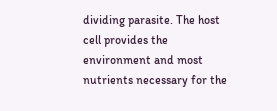dividing parasite. The host cell provides the environment and most nutrients necessary for the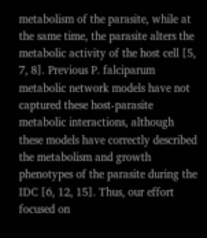metabolism of the parasite, while at the same time, the parasite alters the metabolic activity of the host cell [5, 7, 8]. Previous P. falciparum metabolic network models have not captured these host-parasite metabolic interactions, although these models have correctly described the metabolism and growth phenotypes of the parasite during the IDC [6, 12, 15]. Thus, our effort focused on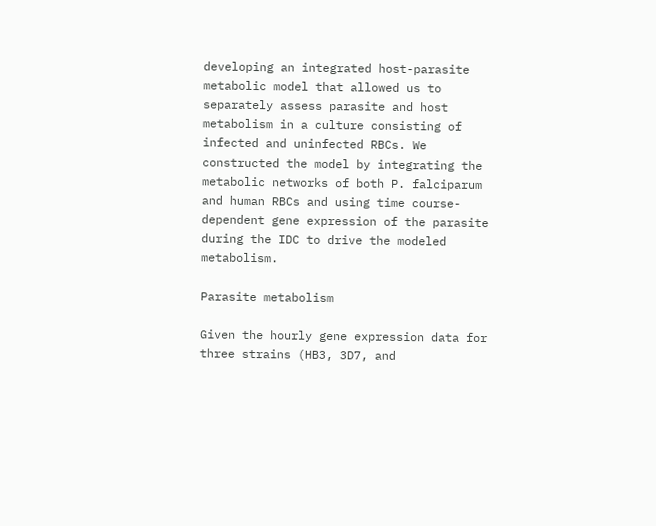developing an integrated host-parasite metabolic model that allowed us to separately assess parasite and host metabolism in a culture consisting of infected and uninfected RBCs. We constructed the model by integrating the metabolic networks of both P. falciparum and human RBCs and using time course-dependent gene expression of the parasite during the IDC to drive the modeled metabolism.

Parasite metabolism

Given the hourly gene expression data for three strains (HB3, 3D7, and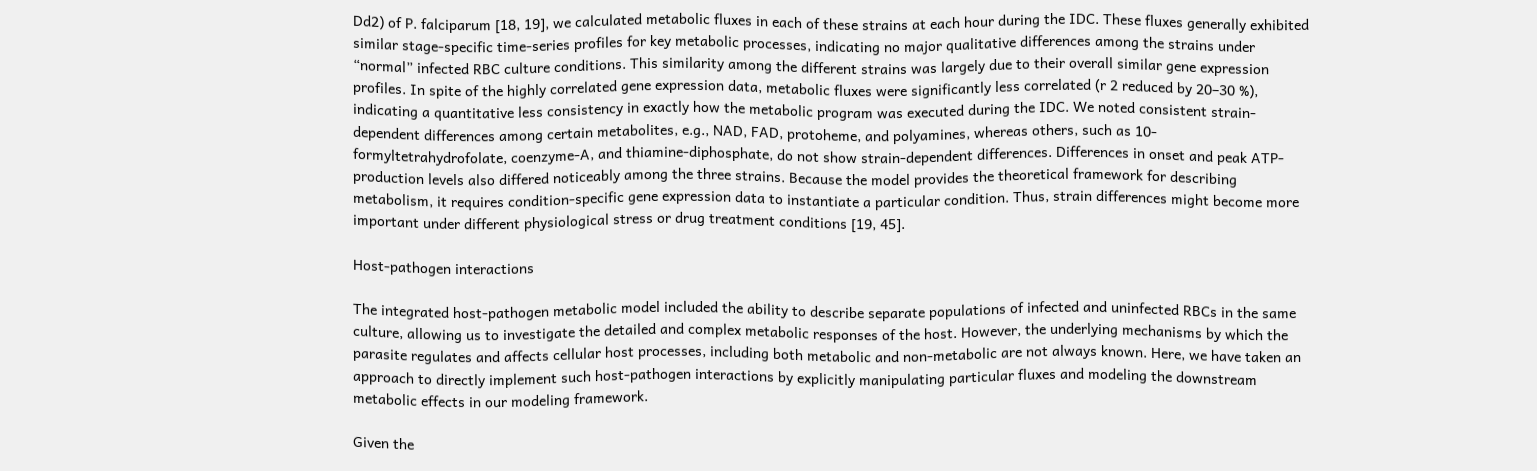Dd2) of P. falciparum [18, 19], we calculated metabolic fluxes in each of these strains at each hour during the IDC. These fluxes generally exhibited similar stage-specific time-series profiles for key metabolic processes, indicating no major qualitative differences among the strains under “normal” infected RBC culture conditions. This similarity among the different strains was largely due to their overall similar gene expression profiles. In spite of the highly correlated gene expression data, metabolic fluxes were significantly less correlated (r 2 reduced by 20–30 %), indicating a quantitative less consistency in exactly how the metabolic program was executed during the IDC. We noted consistent strain-dependent differences among certain metabolites, e.g., NAD, FAD, protoheme, and polyamines, whereas others, such as 10-formyltetrahydrofolate, coenzyme-A, and thiamine-diphosphate, do not show strain-dependent differences. Differences in onset and peak ATP-production levels also differed noticeably among the three strains. Because the model provides the theoretical framework for describing metabolism, it requires condition-specific gene expression data to instantiate a particular condition. Thus, strain differences might become more important under different physiological stress or drug treatment conditions [19, 45].

Host-pathogen interactions

The integrated host-pathogen metabolic model included the ability to describe separate populations of infected and uninfected RBCs in the same culture, allowing us to investigate the detailed and complex metabolic responses of the host. However, the underlying mechanisms by which the parasite regulates and affects cellular host processes, including both metabolic and non-metabolic are not always known. Here, we have taken an approach to directly implement such host-pathogen interactions by explicitly manipulating particular fluxes and modeling the downstream metabolic effects in our modeling framework.

Given the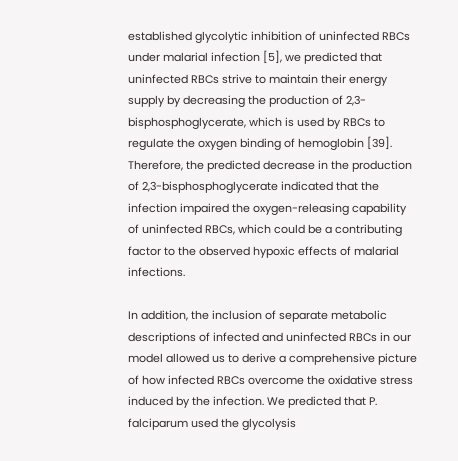established glycolytic inhibition of uninfected RBCs under malarial infection [5], we predicted that uninfected RBCs strive to maintain their energy supply by decreasing the production of 2,3-bisphosphoglycerate, which is used by RBCs to regulate the oxygen binding of hemoglobin [39]. Therefore, the predicted decrease in the production of 2,3-bisphosphoglycerate indicated that the infection impaired the oxygen-releasing capability of uninfected RBCs, which could be a contributing factor to the observed hypoxic effects of malarial infections.

In addition, the inclusion of separate metabolic descriptions of infected and uninfected RBCs in our model allowed us to derive a comprehensive picture of how infected RBCs overcome the oxidative stress induced by the infection. We predicted that P. falciparum used the glycolysis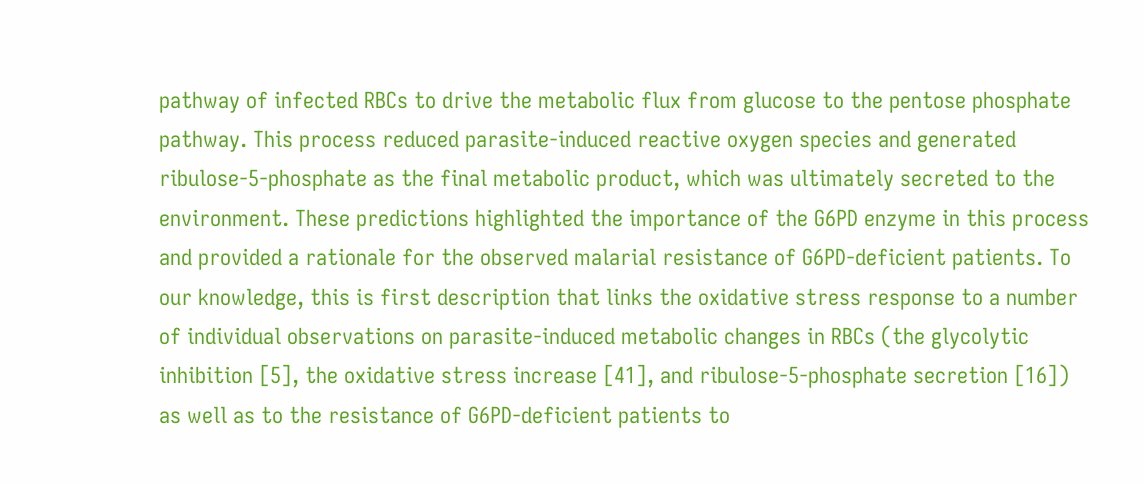pathway of infected RBCs to drive the metabolic flux from glucose to the pentose phosphate pathway. This process reduced parasite-induced reactive oxygen species and generated ribulose-5-phosphate as the final metabolic product, which was ultimately secreted to the environment. These predictions highlighted the importance of the G6PD enzyme in this process and provided a rationale for the observed malarial resistance of G6PD-deficient patients. To our knowledge, this is first description that links the oxidative stress response to a number of individual observations on parasite-induced metabolic changes in RBCs (the glycolytic inhibition [5], the oxidative stress increase [41], and ribulose-5-phosphate secretion [16]) as well as to the resistance of G6PD-deficient patients to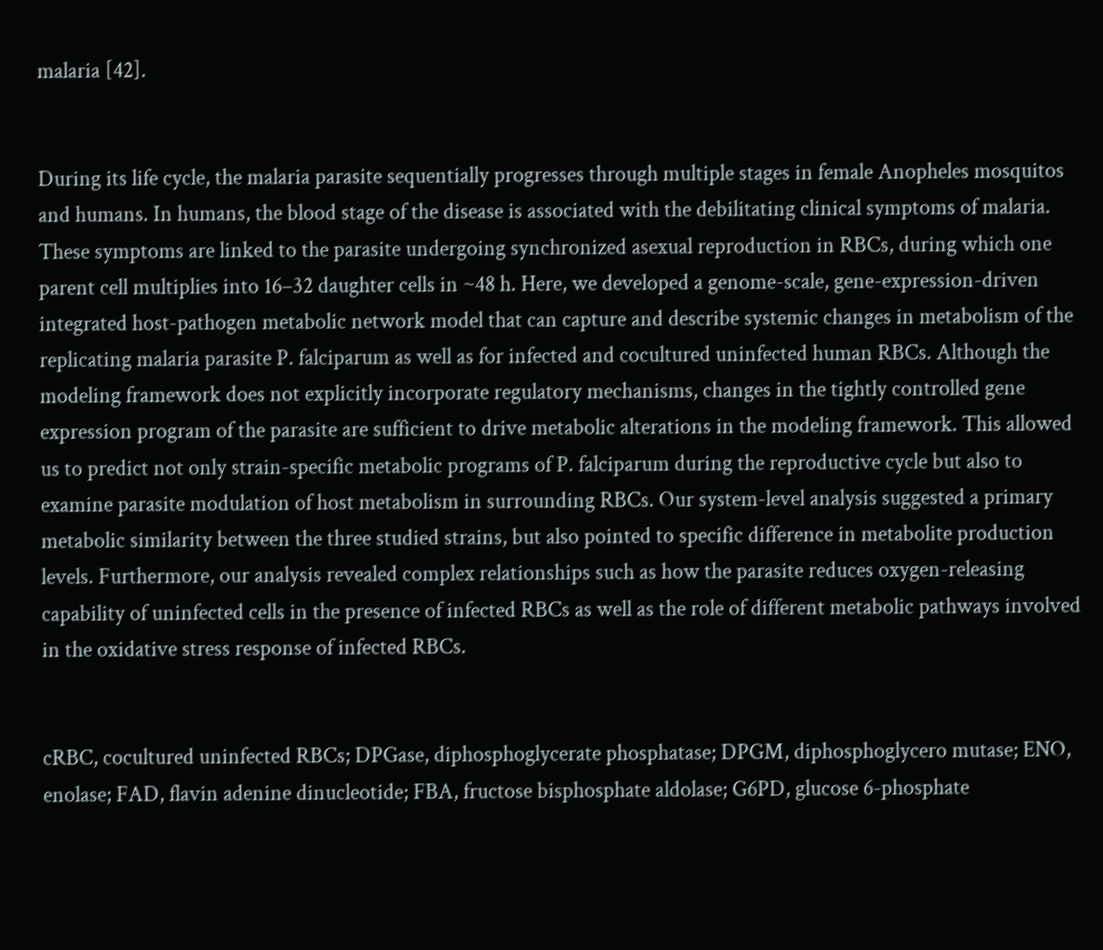malaria [42].


During its life cycle, the malaria parasite sequentially progresses through multiple stages in female Anopheles mosquitos and humans. In humans, the blood stage of the disease is associated with the debilitating clinical symptoms of malaria. These symptoms are linked to the parasite undergoing synchronized asexual reproduction in RBCs, during which one parent cell multiplies into 16–32 daughter cells in ~48 h. Here, we developed a genome-scale, gene-expression-driven integrated host-pathogen metabolic network model that can capture and describe systemic changes in metabolism of the replicating malaria parasite P. falciparum as well as for infected and cocultured uninfected human RBCs. Although the modeling framework does not explicitly incorporate regulatory mechanisms, changes in the tightly controlled gene expression program of the parasite are sufficient to drive metabolic alterations in the modeling framework. This allowed us to predict not only strain-specific metabolic programs of P. falciparum during the reproductive cycle but also to examine parasite modulation of host metabolism in surrounding RBCs. Our system-level analysis suggested a primary metabolic similarity between the three studied strains, but also pointed to specific difference in metabolite production levels. Furthermore, our analysis revealed complex relationships such as how the parasite reduces oxygen-releasing capability of uninfected cells in the presence of infected RBCs as well as the role of different metabolic pathways involved in the oxidative stress response of infected RBCs.


cRBC, cocultured uninfected RBCs; DPGase, diphosphoglycerate phosphatase; DPGM, diphosphoglycero mutase; ENO, enolase; FAD, flavin adenine dinucleotide; FBA, fructose bisphosphate aldolase; G6PD, glucose 6-phosphate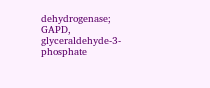dehydrogenase; GAPD, glyceraldehyde-3-phosphate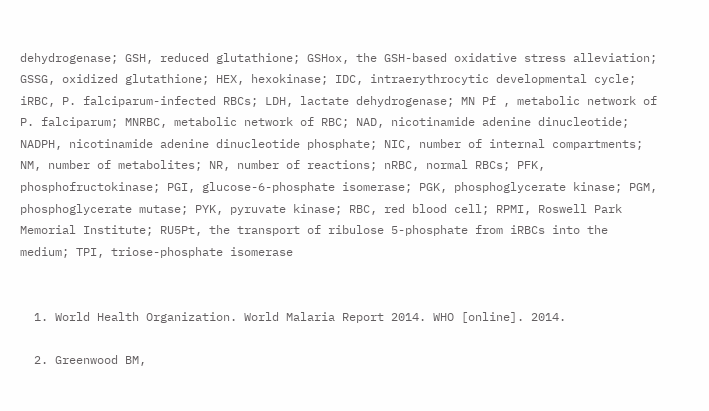dehydrogenase; GSH, reduced glutathione; GSHox, the GSH-based oxidative stress alleviation; GSSG, oxidized glutathione; HEX, hexokinase; IDC, intraerythrocytic developmental cycle; iRBC, P. falciparum-infected RBCs; LDH, lactate dehydrogenase; MN Pf , metabolic network of P. falciparum; MNRBC, metabolic network of RBC; NAD, nicotinamide adenine dinucleotide; NADPH, nicotinamide adenine dinucleotide phosphate; NIC, number of internal compartments; NM, number of metabolites; NR, number of reactions; nRBC, normal RBCs; PFK, phosphofructokinase; PGI, glucose-6-phosphate isomerase; PGK, phosphoglycerate kinase; PGM, phosphoglycerate mutase; PYK, pyruvate kinase; RBC, red blood cell; RPMI, Roswell Park Memorial Institute; RU5Pt, the transport of ribulose 5-phosphate from iRBCs into the medium; TPI, triose-phosphate isomerase


  1. World Health Organization. World Malaria Report 2014. WHO [online]. 2014.

  2. Greenwood BM,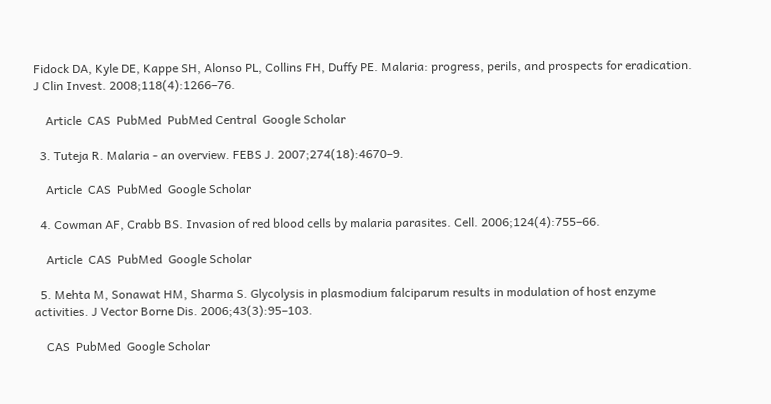Fidock DA, Kyle DE, Kappe SH, Alonso PL, Collins FH, Duffy PE. Malaria: progress, perils, and prospects for eradication. J Clin Invest. 2008;118(4):1266–76.

    Article  CAS  PubMed  PubMed Central  Google Scholar

  3. Tuteja R. Malaria - an overview. FEBS J. 2007;274(18):4670–9.

    Article  CAS  PubMed  Google Scholar

  4. Cowman AF, Crabb BS. Invasion of red blood cells by malaria parasites. Cell. 2006;124(4):755–66.

    Article  CAS  PubMed  Google Scholar

  5. Mehta M, Sonawat HM, Sharma S. Glycolysis in plasmodium falciparum results in modulation of host enzyme activities. J Vector Borne Dis. 2006;43(3):95–103.

    CAS  PubMed  Google Scholar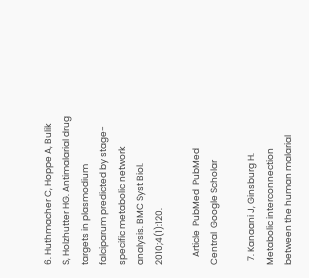6. Huthmacher C, Hoppe A, Bulik S, Holzhutter HG. Antimalarial drug targets in plasmodium falciparum predicted by stage-specific metabolic network analysis. BMC Syst Biol. 2010;4(1):120.

    Article  PubMed  PubMed Central  Google Scholar

  7. Kanaani J, Ginsburg H. Metabolic interconnection between the human malarial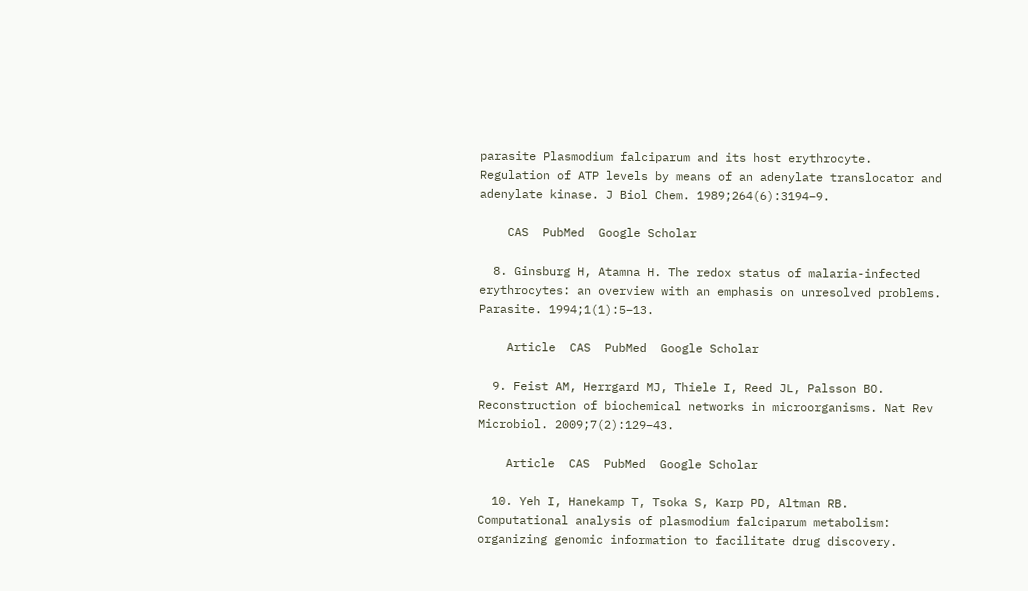parasite Plasmodium falciparum and its host erythrocyte. Regulation of ATP levels by means of an adenylate translocator and adenylate kinase. J Biol Chem. 1989;264(6):3194–9.

    CAS  PubMed  Google Scholar

  8. Ginsburg H, Atamna H. The redox status of malaria-infected erythrocytes: an overview with an emphasis on unresolved problems. Parasite. 1994;1(1):5–13.

    Article  CAS  PubMed  Google Scholar

  9. Feist AM, Herrgard MJ, Thiele I, Reed JL, Palsson BO. Reconstruction of biochemical networks in microorganisms. Nat Rev Microbiol. 2009;7(2):129–43.

    Article  CAS  PubMed  Google Scholar

  10. Yeh I, Hanekamp T, Tsoka S, Karp PD, Altman RB. Computational analysis of plasmodium falciparum metabolism: organizing genomic information to facilitate drug discovery.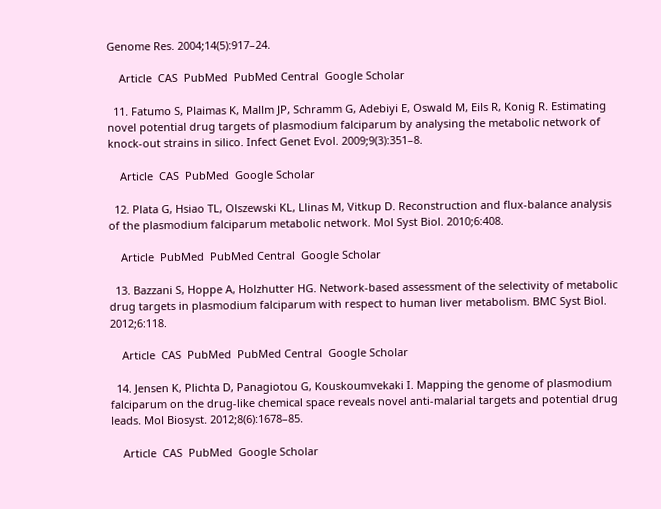Genome Res. 2004;14(5):917–24.

    Article  CAS  PubMed  PubMed Central  Google Scholar

  11. Fatumo S, Plaimas K, Mallm JP, Schramm G, Adebiyi E, Oswald M, Eils R, Konig R. Estimating novel potential drug targets of plasmodium falciparum by analysing the metabolic network of knock-out strains in silico. Infect Genet Evol. 2009;9(3):351–8.

    Article  CAS  PubMed  Google Scholar

  12. Plata G, Hsiao TL, Olszewski KL, Llinas M, Vitkup D. Reconstruction and flux-balance analysis of the plasmodium falciparum metabolic network. Mol Syst Biol. 2010;6:408.

    Article  PubMed  PubMed Central  Google Scholar

  13. Bazzani S, Hoppe A, Holzhutter HG. Network-based assessment of the selectivity of metabolic drug targets in plasmodium falciparum with respect to human liver metabolism. BMC Syst Biol. 2012;6:118.

    Article  CAS  PubMed  PubMed Central  Google Scholar

  14. Jensen K, Plichta D, Panagiotou G, Kouskoumvekaki I. Mapping the genome of plasmodium falciparum on the drug-like chemical space reveals novel anti-malarial targets and potential drug leads. Mol Biosyst. 2012;8(6):1678–85.

    Article  CAS  PubMed  Google Scholar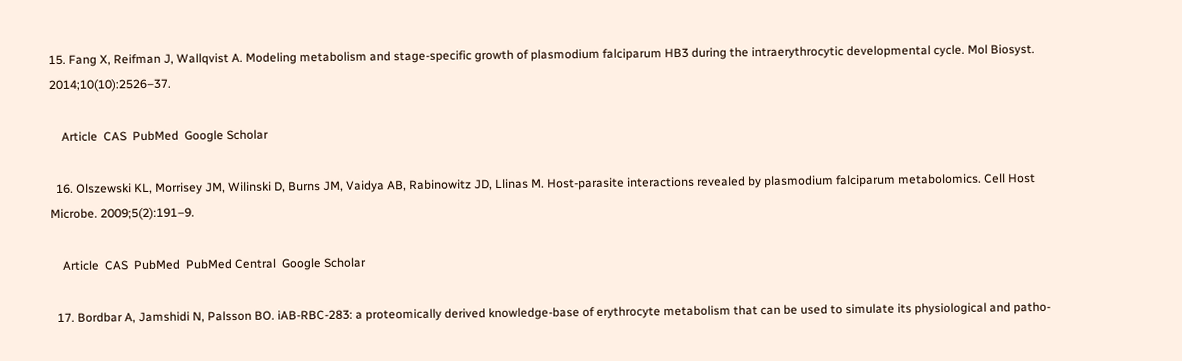15. Fang X, Reifman J, Wallqvist A. Modeling metabolism and stage-specific growth of plasmodium falciparum HB3 during the intraerythrocytic developmental cycle. Mol Biosyst. 2014;10(10):2526–37.

    Article  CAS  PubMed  Google Scholar

  16. Olszewski KL, Morrisey JM, Wilinski D, Burns JM, Vaidya AB, Rabinowitz JD, Llinas M. Host-parasite interactions revealed by plasmodium falciparum metabolomics. Cell Host Microbe. 2009;5(2):191–9.

    Article  CAS  PubMed  PubMed Central  Google Scholar

  17. Bordbar A, Jamshidi N, Palsson BO. iAB-RBC-283: a proteomically derived knowledge-base of erythrocyte metabolism that can be used to simulate its physiological and patho-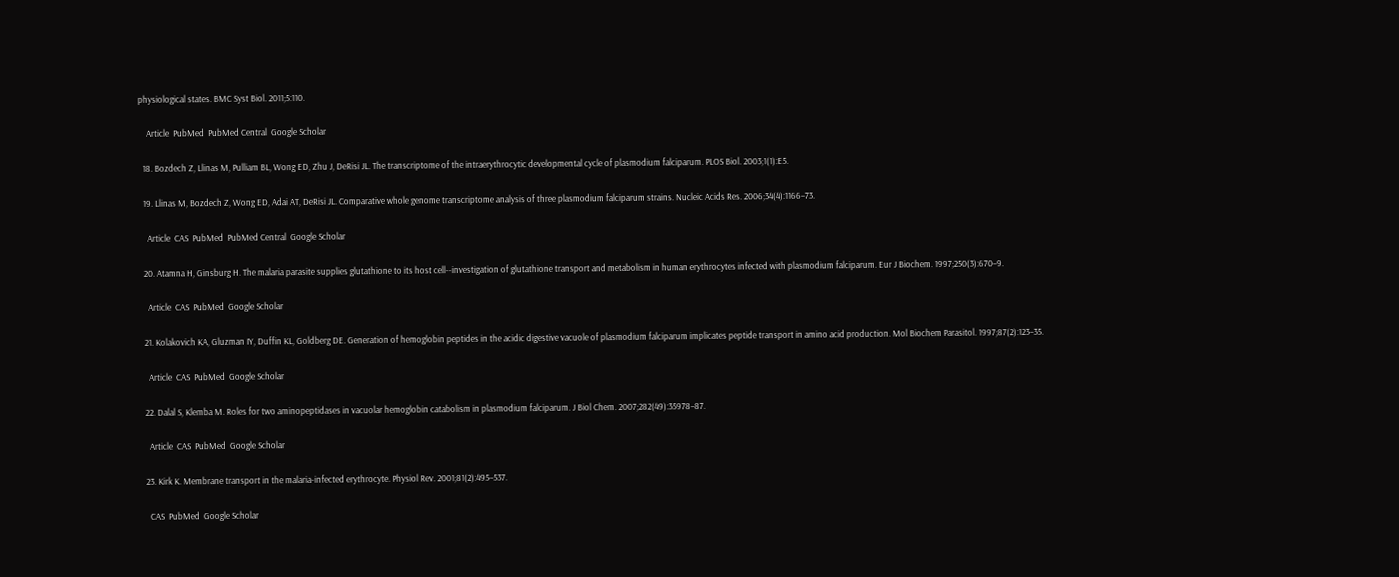physiological states. BMC Syst Biol. 2011;5:110.

    Article  PubMed  PubMed Central  Google Scholar

  18. Bozdech Z, Llinas M, Pulliam BL, Wong ED, Zhu J, DeRisi JL. The transcriptome of the intraerythrocytic developmental cycle of plasmodium falciparum. PLOS Biol. 2003;1(1):E5.

  19. Llinas M, Bozdech Z, Wong ED, Adai AT, DeRisi JL. Comparative whole genome transcriptome analysis of three plasmodium falciparum strains. Nucleic Acids Res. 2006;34(4):1166–73.

    Article  CAS  PubMed  PubMed Central  Google Scholar

  20. Atamna H, Ginsburg H. The malaria parasite supplies glutathione to its host cell--investigation of glutathione transport and metabolism in human erythrocytes infected with plasmodium falciparum. Eur J Biochem. 1997;250(3):670–9.

    Article  CAS  PubMed  Google Scholar

  21. Kolakovich KA, Gluzman IY, Duffin KL, Goldberg DE. Generation of hemoglobin peptides in the acidic digestive vacuole of plasmodium falciparum implicates peptide transport in amino acid production. Mol Biochem Parasitol. 1997;87(2):123–35.

    Article  CAS  PubMed  Google Scholar

  22. Dalal S, Klemba M. Roles for two aminopeptidases in vacuolar hemoglobin catabolism in plasmodium falciparum. J Biol Chem. 2007;282(49):35978–87.

    Article  CAS  PubMed  Google Scholar

  23. Kirk K. Membrane transport in the malaria-infected erythrocyte. Physiol Rev. 2001;81(2):495–537.

    CAS  PubMed  Google Scholar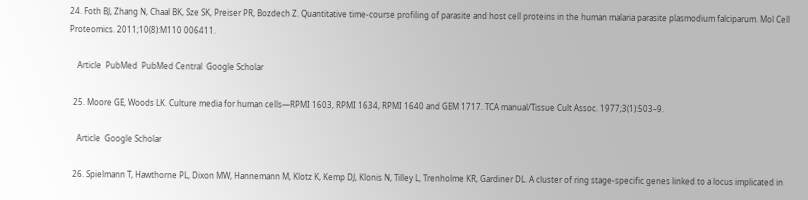24. Foth BJ, Zhang N, Chaal BK, Sze SK, Preiser PR, Bozdech Z. Quantitative time-course profiling of parasite and host cell proteins in the human malaria parasite plasmodium falciparum. Mol Cell Proteomics. 2011;10(8):M110 006411.

    Article  PubMed  PubMed Central  Google Scholar

  25. Moore GE, Woods LK. Culture media for human cells—RPMI 1603, RPMI 1634, RPMI 1640 and GEM 1717. TCA manual/Tissue Cult Assoc. 1977;3(1):503–9.

    Article  Google Scholar

  26. Spielmann T, Hawthorne PL, Dixon MW, Hannemann M, Klotz K, Kemp DJ, Klonis N, Tilley L, Trenholme KR, Gardiner DL. A cluster of ring stage-specific genes linked to a locus implicated in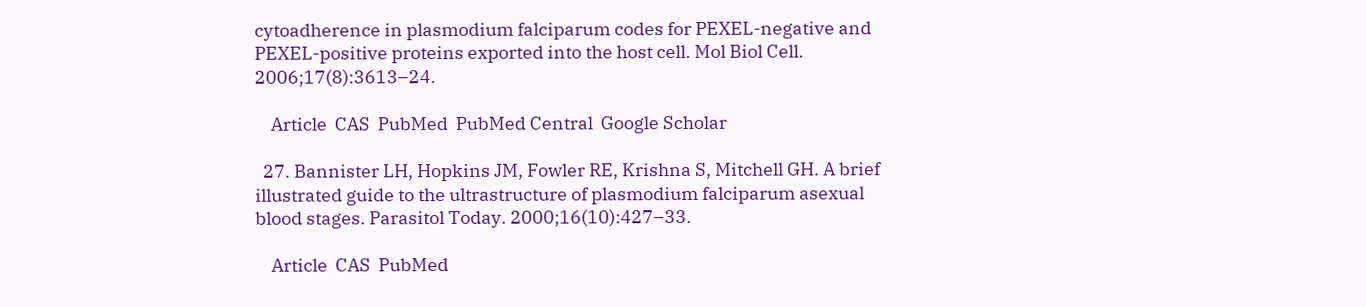cytoadherence in plasmodium falciparum codes for PEXEL-negative and PEXEL-positive proteins exported into the host cell. Mol Biol Cell. 2006;17(8):3613–24.

    Article  CAS  PubMed  PubMed Central  Google Scholar

  27. Bannister LH, Hopkins JM, Fowler RE, Krishna S, Mitchell GH. A brief illustrated guide to the ultrastructure of plasmodium falciparum asexual blood stages. Parasitol Today. 2000;16(10):427–33.

    Article  CAS  PubMed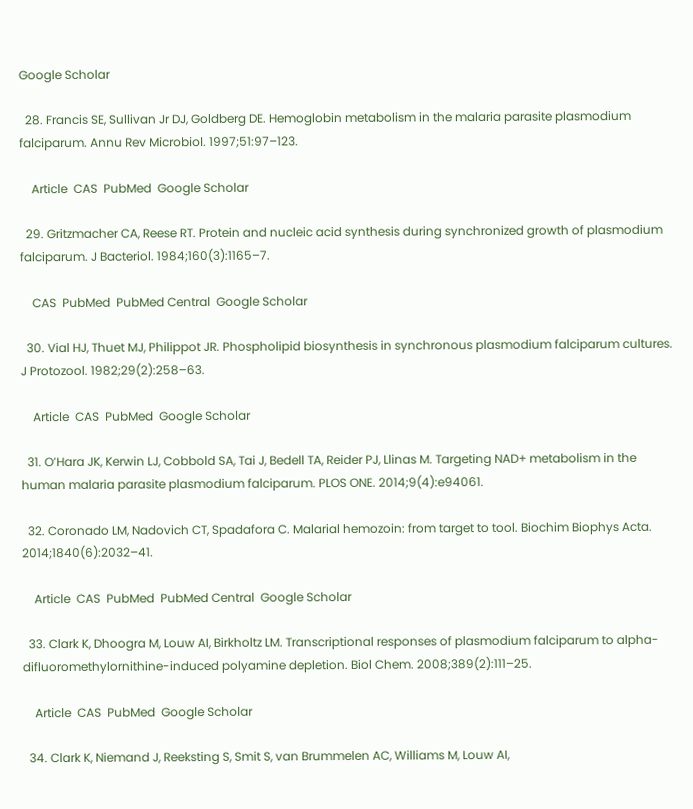Google Scholar

  28. Francis SE, Sullivan Jr DJ, Goldberg DE. Hemoglobin metabolism in the malaria parasite plasmodium falciparum. Annu Rev Microbiol. 1997;51:97–123.

    Article  CAS  PubMed  Google Scholar

  29. Gritzmacher CA, Reese RT. Protein and nucleic acid synthesis during synchronized growth of plasmodium falciparum. J Bacteriol. 1984;160(3):1165–7.

    CAS  PubMed  PubMed Central  Google Scholar

  30. Vial HJ, Thuet MJ, Philippot JR. Phospholipid biosynthesis in synchronous plasmodium falciparum cultures. J Protozool. 1982;29(2):258–63.

    Article  CAS  PubMed  Google Scholar

  31. O’Hara JK, Kerwin LJ, Cobbold SA, Tai J, Bedell TA, Reider PJ, Llinas M. Targeting NAD+ metabolism in the human malaria parasite plasmodium falciparum. PLOS ONE. 2014;9(4):e94061.

  32. Coronado LM, Nadovich CT, Spadafora C. Malarial hemozoin: from target to tool. Biochim Biophys Acta. 2014;1840(6):2032–41.

    Article  CAS  PubMed  PubMed Central  Google Scholar

  33. Clark K, Dhoogra M, Louw AI, Birkholtz LM. Transcriptional responses of plasmodium falciparum to alpha-difluoromethylornithine-induced polyamine depletion. Biol Chem. 2008;389(2):111–25.

    Article  CAS  PubMed  Google Scholar

  34. Clark K, Niemand J, Reeksting S, Smit S, van Brummelen AC, Williams M, Louw AI,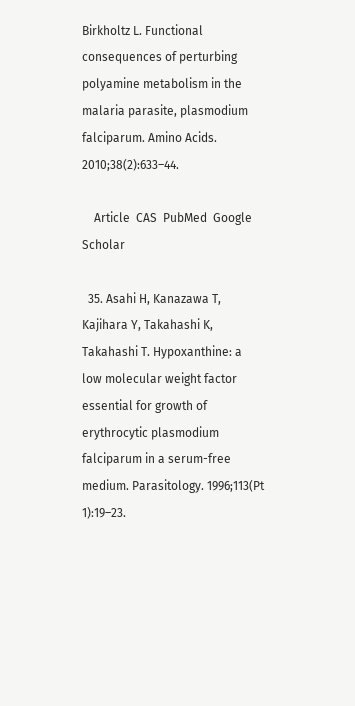Birkholtz L. Functional consequences of perturbing polyamine metabolism in the malaria parasite, plasmodium falciparum. Amino Acids. 2010;38(2):633–44.

    Article  CAS  PubMed  Google Scholar

  35. Asahi H, Kanazawa T, Kajihara Y, Takahashi K, Takahashi T. Hypoxanthine: a low molecular weight factor essential for growth of erythrocytic plasmodium falciparum in a serum-free medium. Parasitology. 1996;113(Pt 1):19–23.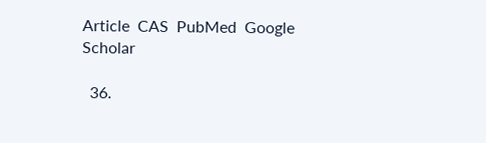Article  CAS  PubMed  Google Scholar

  36.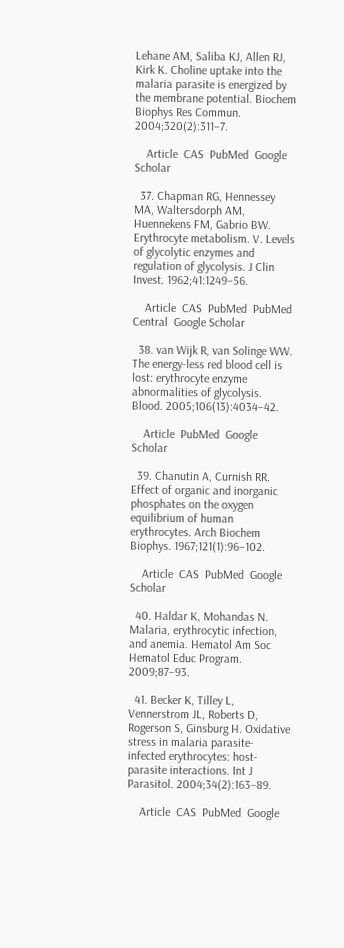Lehane AM, Saliba KJ, Allen RJ, Kirk K. Choline uptake into the malaria parasite is energized by the membrane potential. Biochem Biophys Res Commun. 2004;320(2):311–7.

    Article  CAS  PubMed  Google Scholar

  37. Chapman RG, Hennessey MA, Waltersdorph AM, Huennekens FM, Gabrio BW. Erythrocyte metabolism. V. Levels of glycolytic enzymes and regulation of glycolysis. J Clin Invest. 1962;41:1249–56.

    Article  CAS  PubMed  PubMed Central  Google Scholar

  38. van Wijk R, van Solinge WW. The energy-less red blood cell is lost: erythrocyte enzyme abnormalities of glycolysis. Blood. 2005;106(13):4034–42.

    Article  PubMed  Google Scholar

  39. Chanutin A, Curnish RR. Effect of organic and inorganic phosphates on the oxygen equilibrium of human erythrocytes. Arch Biochem Biophys. 1967;121(1):96–102.

    Article  CAS  PubMed  Google Scholar

  40. Haldar K, Mohandas N. Malaria, erythrocytic infection, and anemia. Hematol Am Soc Hematol Educ Program. 2009;87–93.

  41. Becker K, Tilley L, Vennerstrom JL, Roberts D, Rogerson S, Ginsburg H. Oxidative stress in malaria parasite-infected erythrocytes: host-parasite interactions. Int J Parasitol. 2004;34(2):163–89.

    Article  CAS  PubMed  Google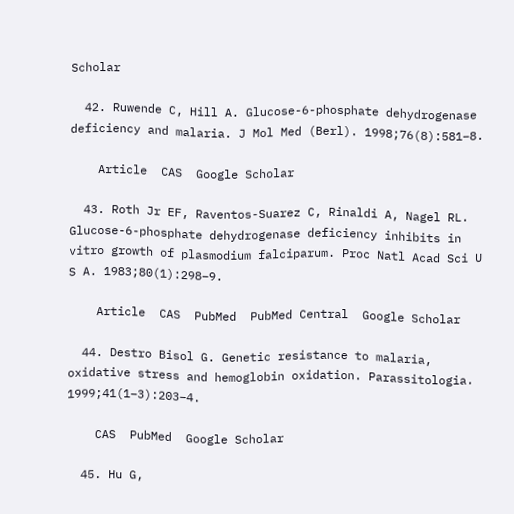Scholar

  42. Ruwende C, Hill A. Glucose-6-phosphate dehydrogenase deficiency and malaria. J Mol Med (Berl). 1998;76(8):581–8.

    Article  CAS  Google Scholar

  43. Roth Jr EF, Raventos-Suarez C, Rinaldi A, Nagel RL. Glucose-6-phosphate dehydrogenase deficiency inhibits in vitro growth of plasmodium falciparum. Proc Natl Acad Sci U S A. 1983;80(1):298–9.

    Article  CAS  PubMed  PubMed Central  Google Scholar

  44. Destro Bisol G. Genetic resistance to malaria, oxidative stress and hemoglobin oxidation. Parassitologia. 1999;41(1–3):203–4.

    CAS  PubMed  Google Scholar

  45. Hu G,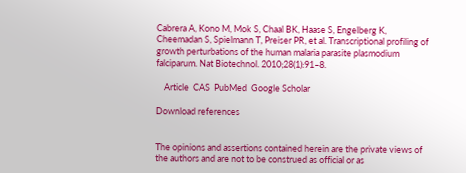Cabrera A, Kono M, Mok S, Chaal BK, Haase S, Engelberg K, Cheemadan S, Spielmann T, Preiser PR, et al. Transcriptional profiling of growth perturbations of the human malaria parasite plasmodium falciparum. Nat Biotechnol. 2010;28(1):91–8.

    Article  CAS  PubMed  Google Scholar

Download references


The opinions and assertions contained herein are the private views of the authors and are not to be construed as official or as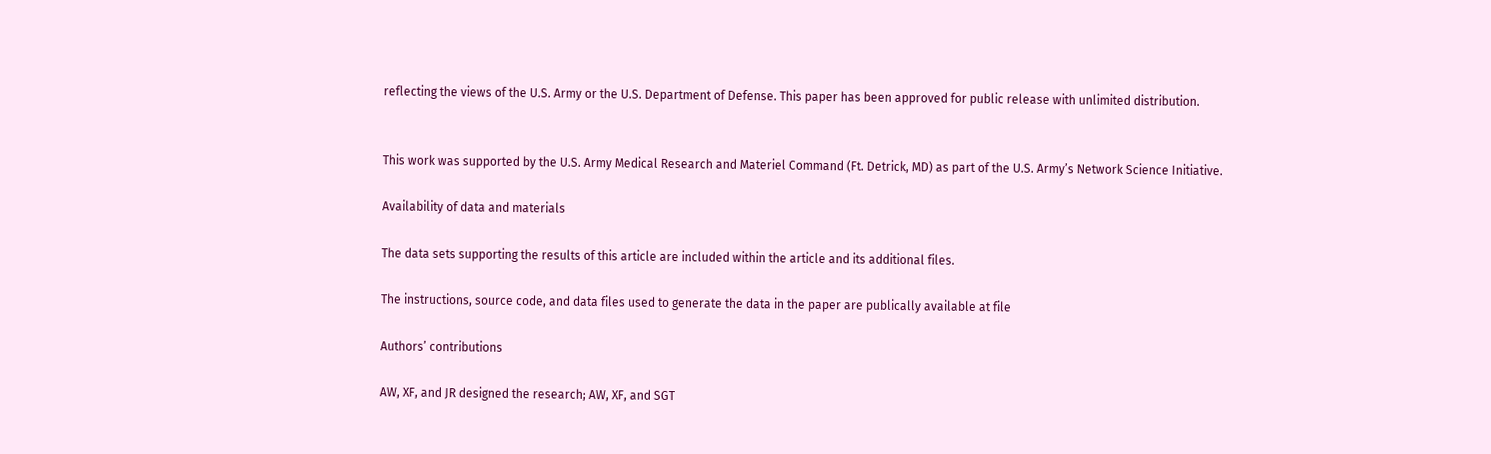reflecting the views of the U.S. Army or the U.S. Department of Defense. This paper has been approved for public release with unlimited distribution.


This work was supported by the U.S. Army Medical Research and Materiel Command (Ft. Detrick, MD) as part of the U.S. Army’s Network Science Initiative.

Availability of data and materials

The data sets supporting the results of this article are included within the article and its additional files.

The instructions, source code, and data files used to generate the data in the paper are publically available at file

Authors’ contributions

AW, XF, and JR designed the research; AW, XF, and SGT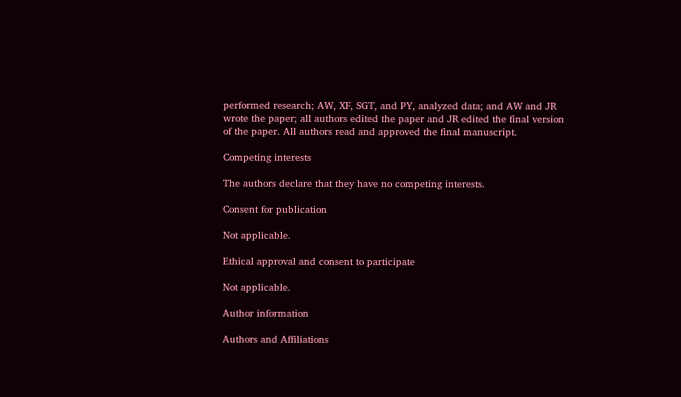performed research; AW, XF, SGT, and PY, analyzed data; and AW and JR wrote the paper; all authors edited the paper and JR edited the final version of the paper. All authors read and approved the final manuscript.

Competing interests

The authors declare that they have no competing interests.

Consent for publication

Not applicable.

Ethical approval and consent to participate

Not applicable.

Author information

Authors and Affiliations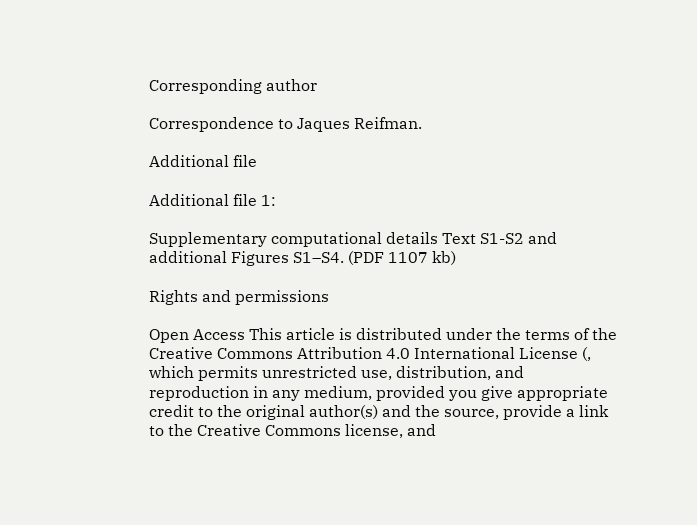Corresponding author

Correspondence to Jaques Reifman.

Additional file

Additional file 1:

Supplementary computational details Text S1-S2 and additional Figures S1–S4. (PDF 1107 kb)

Rights and permissions

Open Access This article is distributed under the terms of the Creative Commons Attribution 4.0 International License (, which permits unrestricted use, distribution, and reproduction in any medium, provided you give appropriate credit to the original author(s) and the source, provide a link to the Creative Commons license, and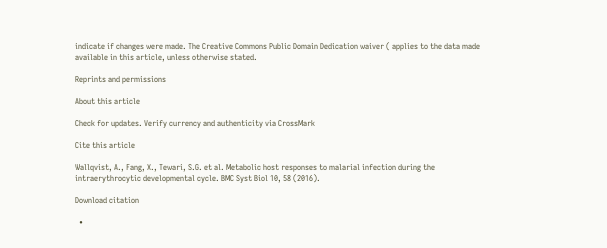indicate if changes were made. The Creative Commons Public Domain Dedication waiver ( applies to the data made available in this article, unless otherwise stated.

Reprints and permissions

About this article

Check for updates. Verify currency and authenticity via CrossMark

Cite this article

Wallqvist, A., Fang, X., Tewari, S.G. et al. Metabolic host responses to malarial infection during the intraerythrocytic developmental cycle. BMC Syst Biol 10, 58 (2016).

Download citation

  •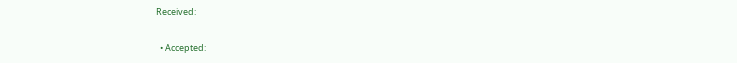Received:

  • Accepted: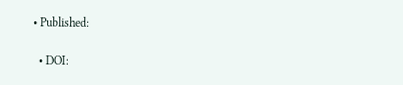• Published:

  • DOI: